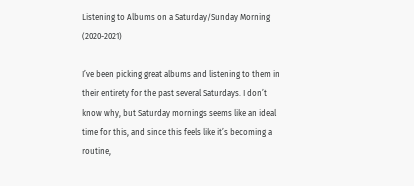Listening to Albums on a Saturday/Sunday Morning (2020-2021)

I’ve been picking great albums and listening to them in their entirety for the past several Saturdays. I don’t know why, but Saturday mornings seems like an ideal time for this, and since this feels like it’s becoming a routine,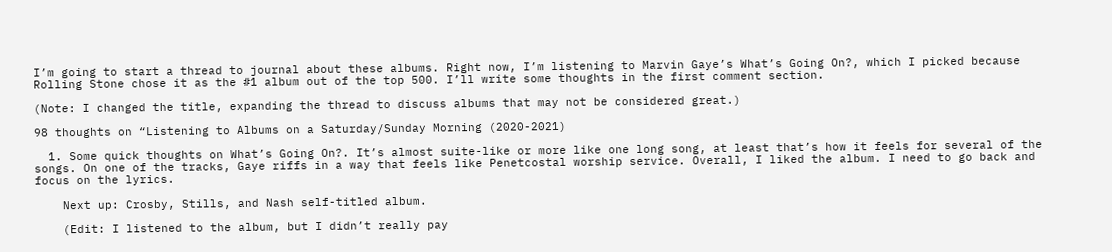I’m going to start a thread to journal about these albums. Right now, I’m listening to Marvin Gaye’s What’s Going On?, which I picked because Rolling Stone chose it as the #1 album out of the top 500. I’ll write some thoughts in the first comment section.

(Note: I changed the title, expanding the thread to discuss albums that may not be considered great.)

98 thoughts on “Listening to Albums on a Saturday/Sunday Morning (2020-2021)

  1. Some quick thoughts on What’s Going On?. It’s almost suite-like or more like one long song, at least that’s how it feels for several of the songs. On one of the tracks, Gaye riffs in a way that feels like Penetcostal worship service. Overall, I liked the album. I need to go back and focus on the lyrics.

    Next up: Crosby, Stills, and Nash self-titled album.

    (Edit: I listened to the album, but I didn’t really pay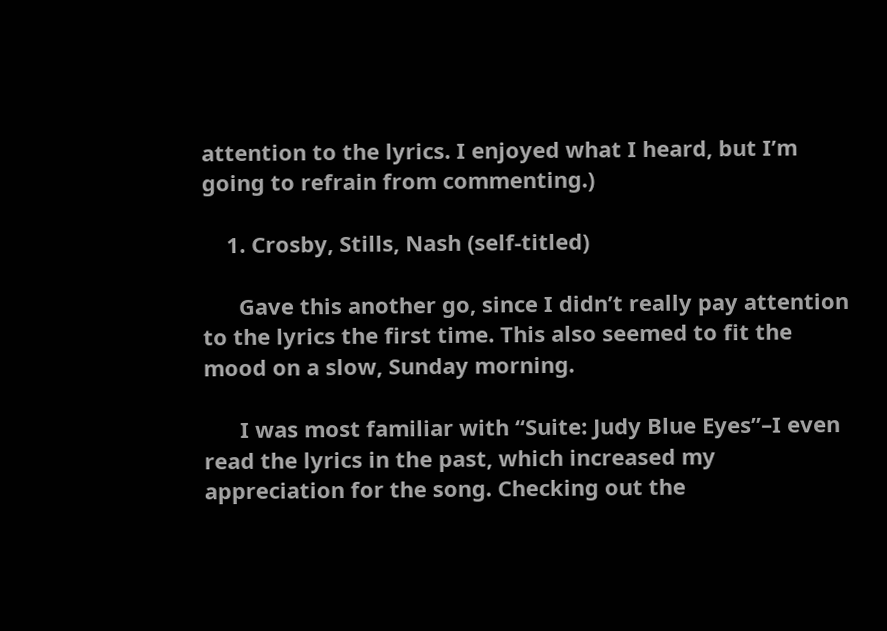attention to the lyrics. I enjoyed what I heard, but I’m going to refrain from commenting.)

    1. Crosby, Stills, Nash (self-titled)

      Gave this another go, since I didn’t really pay attention to the lyrics the first time. This also seemed to fit the mood on a slow, Sunday morning.

      I was most familiar with “Suite: Judy Blue Eyes”–I even read the lyrics in the past, which increased my appreciation for the song. Checking out the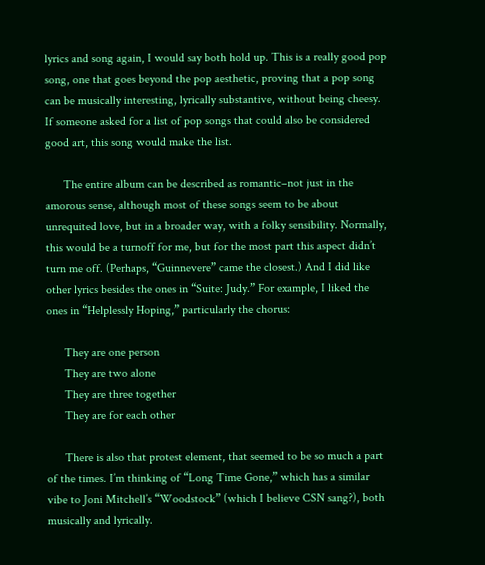lyrics and song again, I would say both hold up. This is a really good pop song, one that goes beyond the pop aesthetic, proving that a pop song can be musically interesting, lyrically substantive, without being cheesy. If someone asked for a list of pop songs that could also be considered good art, this song would make the list.

      The entire album can be described as romantic–not just in the amorous sense, although most of these songs seem to be about unrequited love, but in a broader way, with a folky sensibility. Normally, this would be a turnoff for me, but for the most part this aspect didn’t turn me off. (Perhaps, “Guinnevere” came the closest.) And I did like other lyrics besides the ones in “Suite: Judy.” For example, I liked the ones in “Helplessly Hoping,” particularly the chorus:

      They are one person
      They are two alone
      They are three together
      They are for each other

      There is also that protest element, that seemed to be so much a part of the times. I’m thinking of “Long Time Gone,” which has a similar vibe to Joni Mitchell’s “Woodstock” (which I believe CSN sang?), both musically and lyrically.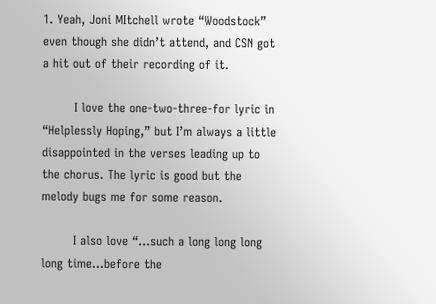1. Yeah, Joni MItchell wrote “Woodstock” even though she didn’t attend, and CSN got a hit out of their recording of it.

        I love the one-two-three-for lyric in “Helplessly Hoping,” but I’m always a little disappointed in the verses leading up to the chorus. The lyric is good but the melody bugs me for some reason.

        I also love “…such a long long long long time…before the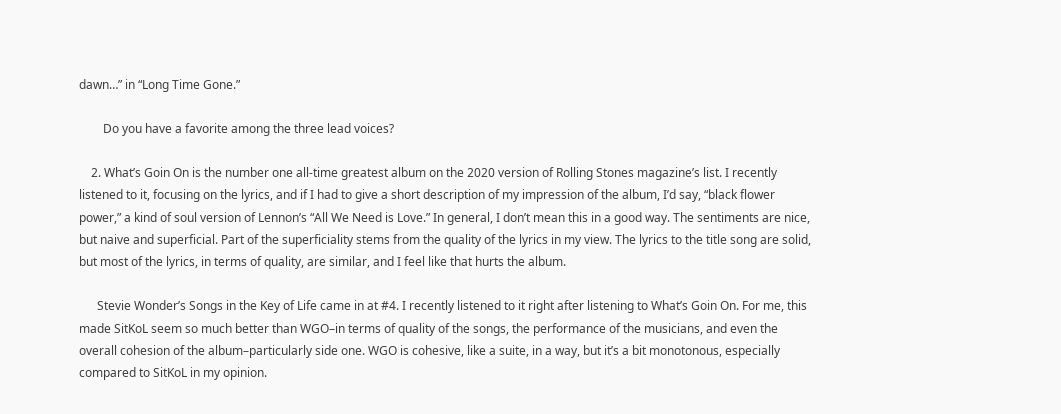dawn…” in “Long Time Gone.”

        Do you have a favorite among the three lead voices?

    2. What’s Goin On is the number one all-time greatest album on the 2020 version of Rolling Stones magazine’s list. I recently listened to it, focusing on the lyrics, and if I had to give a short description of my impression of the album, I’d say, “black flower power,” a kind of soul version of Lennon’s “All We Need is Love.” In general, I don’t mean this in a good way. The sentiments are nice, but naive and superficial. Part of the superficiality stems from the quality of the lyrics in my view. The lyrics to the title song are solid, but most of the lyrics, in terms of quality, are similar, and I feel like that hurts the album.

      Stevie Wonder’s Songs in the Key of Life came in at #4. I recently listened to it right after listening to What’s Goin On. For me, this made SitKoL seem so much better than WGO–in terms of quality of the songs, the performance of the musicians, and even the overall cohesion of the album–particularly side one. WGO is cohesive, like a suite, in a way, but it’s a bit monotonous, especially compared to SitKoL in my opinion.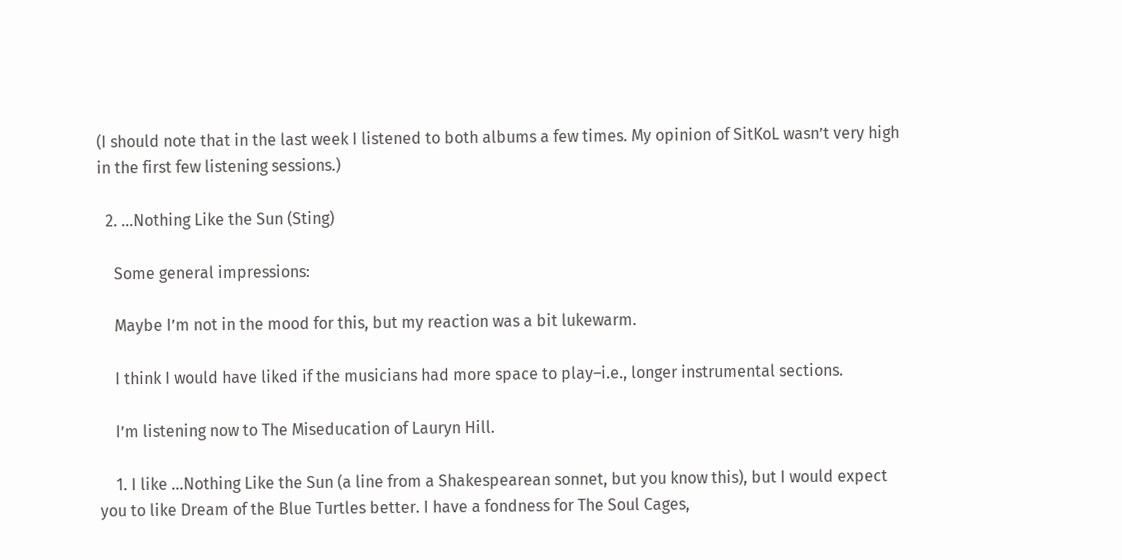(I should note that in the last week I listened to both albums a few times. My opinion of SitKoL wasn’t very high in the first few listening sessions.)

  2. …Nothing Like the Sun (Sting)

    Some general impressions:

    Maybe I’m not in the mood for this, but my reaction was a bit lukewarm.

    I think I would have liked if the musicians had more space to play–i.e., longer instrumental sections.

    I’m listening now to The Miseducation of Lauryn Hill.

    1. I like …Nothing Like the Sun (a line from a Shakespearean sonnet, but you know this), but I would expect you to like Dream of the Blue Turtles better. I have a fondness for The Soul Cages,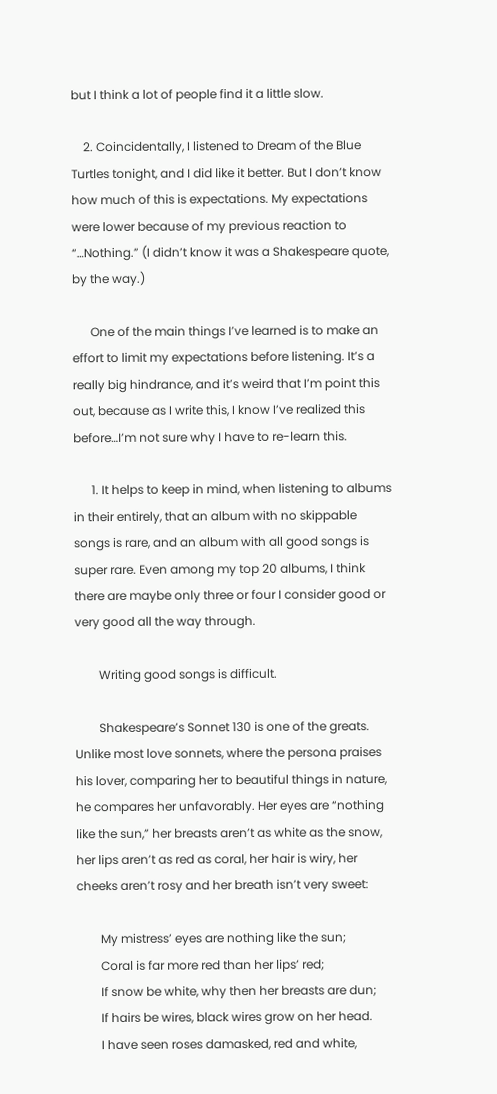but I think a lot of people find it a little slow.

    2. Coincidentally, I listened to Dream of the Blue Turtles tonight, and I did like it better. But I don’t know how much of this is expectations. My expectations were lower because of my previous reaction to “…Nothing.” (I didn’t know it was a Shakespeare quote, by the way.)

      One of the main things I’ve learned is to make an effort to limit my expectations before listening. It’s a really big hindrance, and it’s weird that I’m point this out, because as I write this, I know I’ve realized this before…I’m not sure why I have to re-learn this.

      1. It helps to keep in mind, when listening to albums in their entirely, that an album with no skippable songs is rare, and an album with all good songs is super rare. Even among my top 20 albums, I think there are maybe only three or four I consider good or very good all the way through.

        Writing good songs is difficult.

        Shakespeare’s Sonnet 130 is one of the greats. Unlike most love sonnets, where the persona praises his lover, comparing her to beautiful things in nature, he compares her unfavorably. Her eyes are “nothing like the sun,” her breasts aren’t as white as the snow, her lips aren’t as red as coral, her hair is wiry, her cheeks aren’t rosy and her breath isn’t very sweet:

        My mistress’ eyes are nothing like the sun;
        Coral is far more red than her lips’ red;
        If snow be white, why then her breasts are dun;
        If hairs be wires, black wires grow on her head.
        I have seen roses damasked, red and white,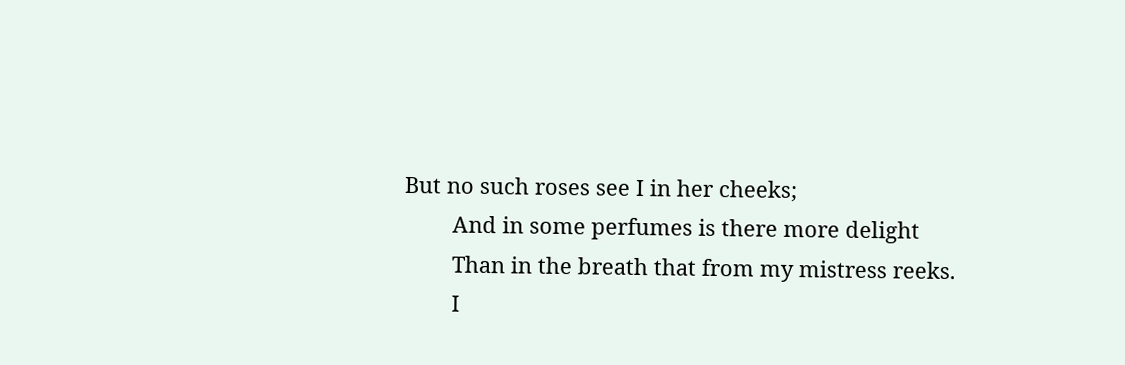But no such roses see I in her cheeks;
        And in some perfumes is there more delight
        Than in the breath that from my mistress reeks.
        I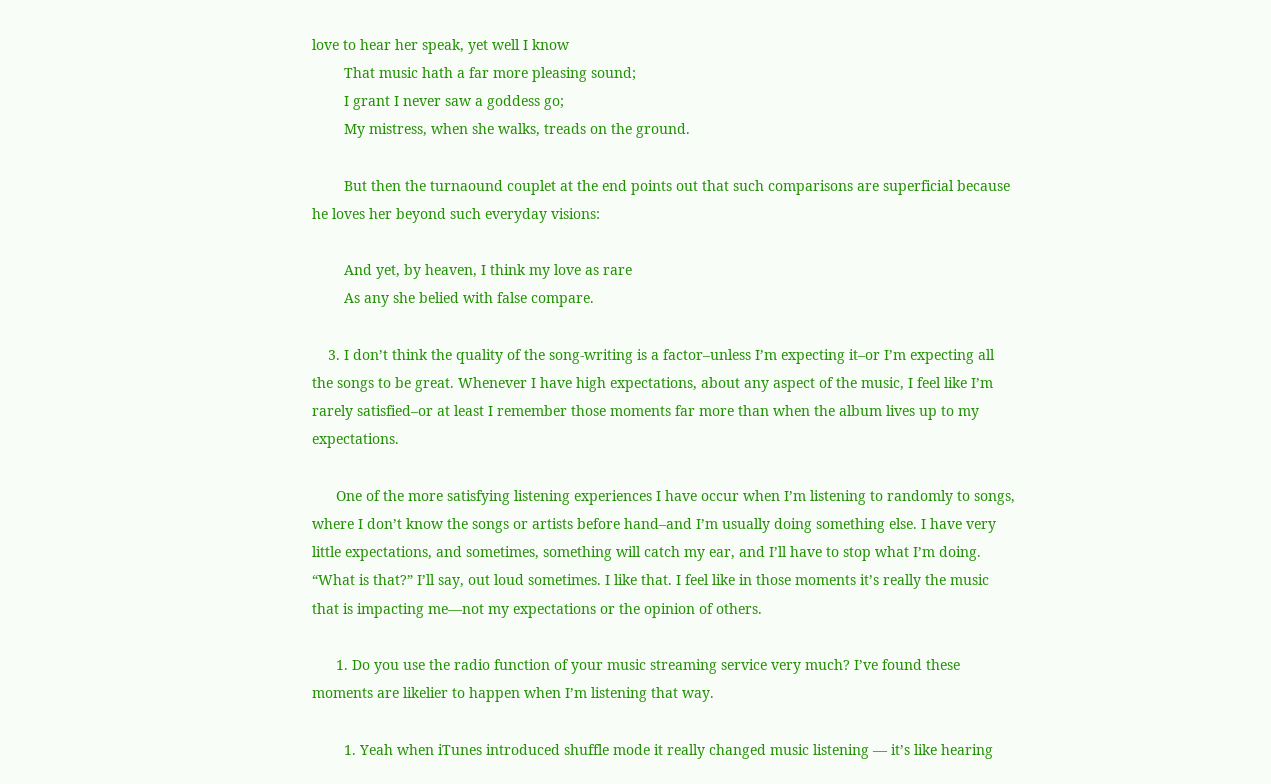love to hear her speak, yet well I know
        That music hath a far more pleasing sound;
        I grant I never saw a goddess go;
        My mistress, when she walks, treads on the ground.

        But then the turnaound couplet at the end points out that such comparisons are superficial because he loves her beyond such everyday visions:

        And yet, by heaven, I think my love as rare
        As any she belied with false compare.

    3. I don’t think the quality of the song-writing is a factor–unless I’m expecting it–or I’m expecting all the songs to be great. Whenever I have high expectations, about any aspect of the music, I feel like I’m rarely satisfied–or at least I remember those moments far more than when the album lives up to my expectations.

      One of the more satisfying listening experiences I have occur when I’m listening to randomly to songs, where I don’t know the songs or artists before hand–and I’m usually doing something else. I have very little expectations, and sometimes, something will catch my ear, and I’ll have to stop what I’m doing. “What is that?” I’ll say, out loud sometimes. I like that. I feel like in those moments it’s really the music that is impacting me—not my expectations or the opinion of others.

      1. Do you use the radio function of your music streaming service very much? I’ve found these moments are likelier to happen when I’m listening that way.

        1. Yeah when iTunes introduced shuffle mode it really changed music listening — it’s like hearing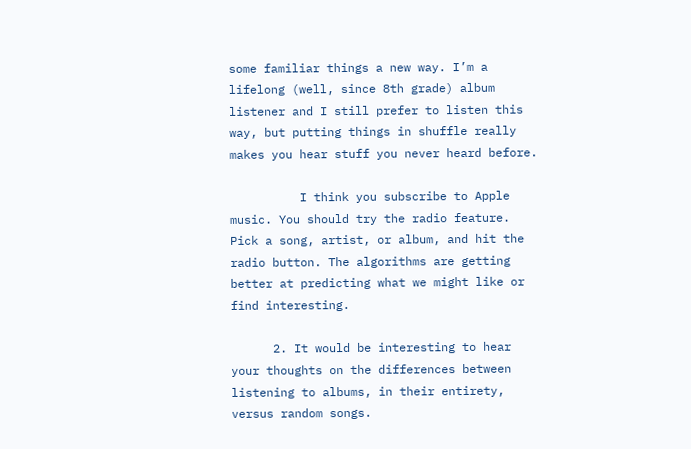some familiar things a new way. I’m a lifelong (well, since 8th grade) album listener and I still prefer to listen this way, but putting things in shuffle really makes you hear stuff you never heard before.

          I think you subscribe to Apple music. You should try the radio feature. Pick a song, artist, or album, and hit the radio button. The algorithms are getting better at predicting what we might like or find interesting.

      2. It would be interesting to hear your thoughts on the differences between listening to albums, in their entirety, versus random songs.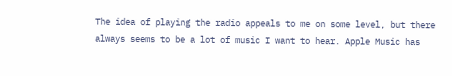The idea of playing the radio appeals to me on some level, but there always seems to be a lot of music I want to hear. Apple Music has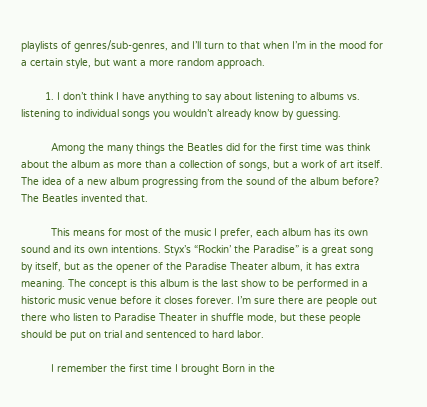playlists of genres/sub-genres, and I’ll turn to that when I’m in the mood for a certain style, but want a more random approach.

        1. I don’t think I have anything to say about listening to albums vs. listening to individual songs you wouldn’t already know by guessing.

          Among the many things the Beatles did for the first time was think about the album as more than a collection of songs, but a work of art itself. The idea of a new album progressing from the sound of the album before? The Beatles invented that.

          This means for most of the music I prefer, each album has its own sound and its own intentions. Styx’s “Rockin’ the Paradise” is a great song by itself, but as the opener of the Paradise Theater album, it has extra meaning. The concept is this album is the last show to be performed in a historic music venue before it closes forever. I’m sure there are people out there who listen to Paradise Theater in shuffle mode, but these people should be put on trial and sentenced to hard labor.

          I remember the first time I brought Born in the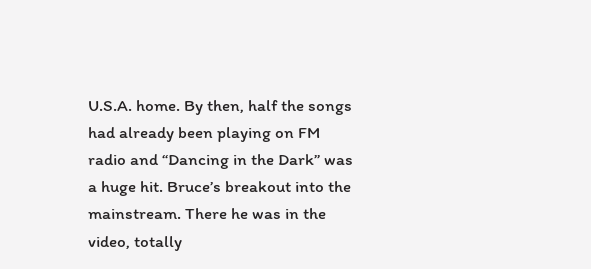U.S.A. home. By then, half the songs had already been playing on FM radio and “Dancing in the Dark” was a huge hit. Bruce’s breakout into the mainstream. There he was in the video, totally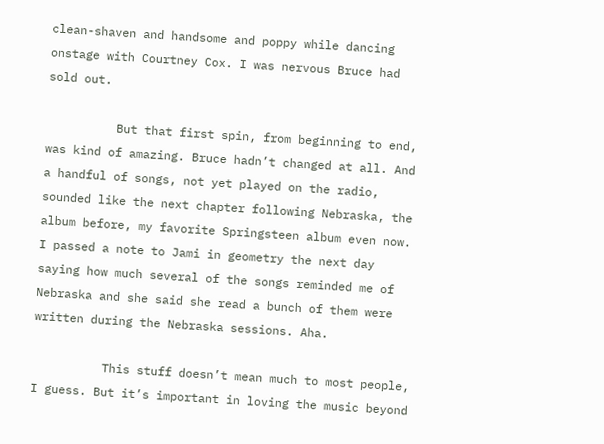clean-shaven and handsome and poppy while dancing onstage with Courtney Cox. I was nervous Bruce had sold out.

          But that first spin, from beginning to end, was kind of amazing. Bruce hadn’t changed at all. And a handful of songs, not yet played on the radio, sounded like the next chapter following Nebraska, the album before, my favorite Springsteen album even now. I passed a note to Jami in geometry the next day saying how much several of the songs reminded me of Nebraska and she said she read a bunch of them were written during the Nebraska sessions. Aha.

          This stuff doesn’t mean much to most people, I guess. But it’s important in loving the music beyond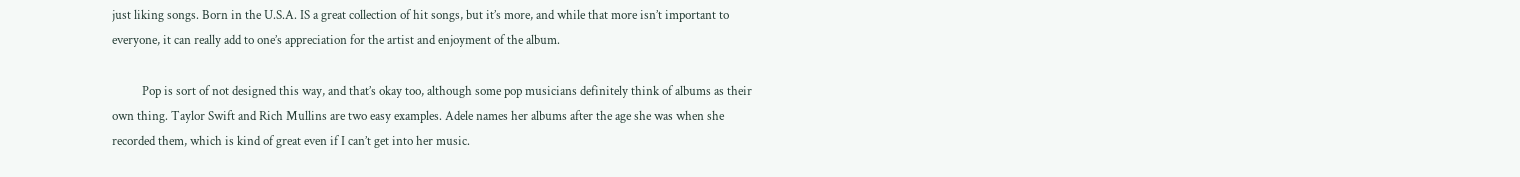just liking songs. Born in the U.S.A. IS a great collection of hit songs, but it’s more, and while that more isn’t important to everyone, it can really add to one’s appreciation for the artist and enjoyment of the album.

          Pop is sort of not designed this way, and that’s okay too, although some pop musicians definitely think of albums as their own thing. Taylor Swift and Rich Mullins are two easy examples. Adele names her albums after the age she was when she recorded them, which is kind of great even if I can’t get into her music.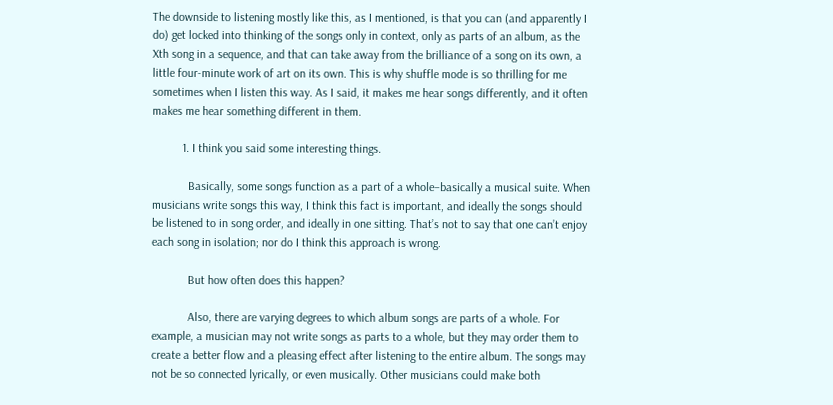The downside to listening mostly like this, as I mentioned, is that you can (and apparently I do) get locked into thinking of the songs only in context, only as parts of an album, as the Xth song in a sequence, and that can take away from the brilliance of a song on its own, a little four-minute work of art on its own. This is why shuffle mode is so thrilling for me sometimes when I listen this way. As I said, it makes me hear songs differently, and it often makes me hear something different in them.

          1. I think you said some interesting things.

            Basically, some songs function as a part of a whole–basically a musical suite. When musicians write songs this way, I think this fact is important, and ideally the songs should be listened to in song order, and ideally in one sitting. That’s not to say that one can’t enjoy each song in isolation; nor do I think this approach is wrong.

            But how often does this happen?

            Also, there are varying degrees to which album songs are parts of a whole. For example, a musician may not write songs as parts to a whole, but they may order them to create a better flow and a pleasing effect after listening to the entire album. The songs may not be so connected lyrically, or even musically. Other musicians could make both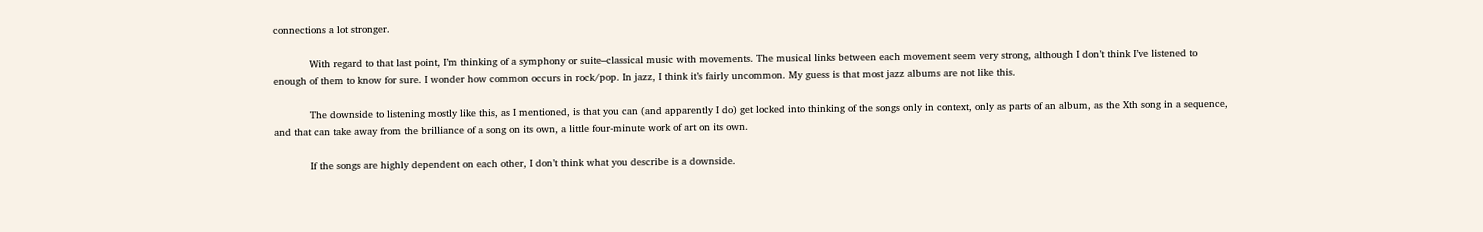connections a lot stronger.

            With regard to that last point, I’m thinking of a symphony or suite–classical music with movements. The musical links between each movement seem very strong, although I don’t think I’ve listened to enough of them to know for sure. I wonder how common occurs in rock/pop. In jazz, I think it’s fairly uncommon. My guess is that most jazz albums are not like this.

            The downside to listening mostly like this, as I mentioned, is that you can (and apparently I do) get locked into thinking of the songs only in context, only as parts of an album, as the Xth song in a sequence, and that can take away from the brilliance of a song on its own, a little four-minute work of art on its own.

            If the songs are highly dependent on each other, I don’t think what you describe is a downside.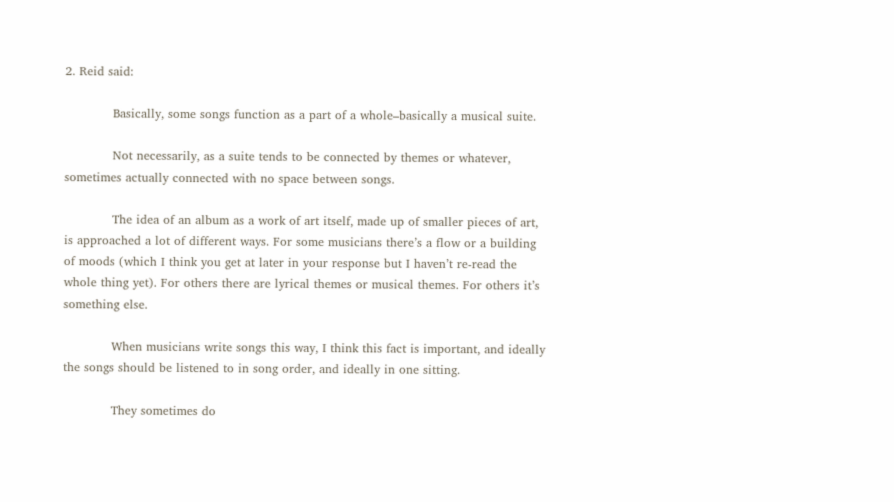2. Reid said:

            Basically, some songs function as a part of a whole–basically a musical suite.

            Not necessarily, as a suite tends to be connected by themes or whatever, sometimes actually connected with no space between songs.

            The idea of an album as a work of art itself, made up of smaller pieces of art, is approached a lot of different ways. For some musicians there’s a flow or a building of moods (which I think you get at later in your response but I haven’t re-read the whole thing yet). For others there are lyrical themes or musical themes. For others it’s something else.

            When musicians write songs this way, I think this fact is important, and ideally the songs should be listened to in song order, and ideally in one sitting.

            They sometimes do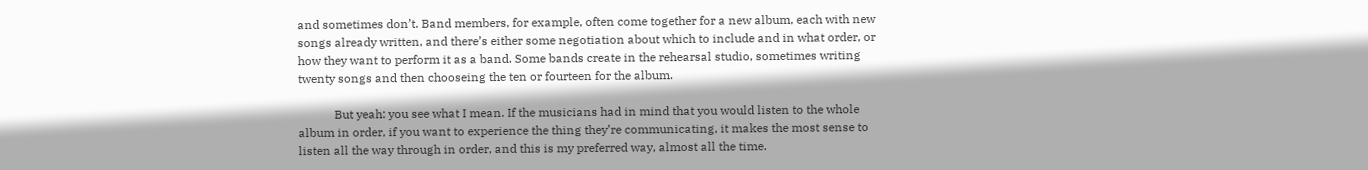and sometimes don’t. Band members, for example, often come together for a new album, each with new songs already written, and there’s either some negotiation about which to include and in what order, or how they want to perform it as a band. Some bands create in the rehearsal studio, sometimes writing twenty songs and then chooseing the ten or fourteen for the album.

            But yeah: you see what I mean. If the musicians had in mind that you would listen to the whole album in order, if you want to experience the thing they’re communicating, it makes the most sense to listen all the way through in order, and this is my preferred way, almost all the time.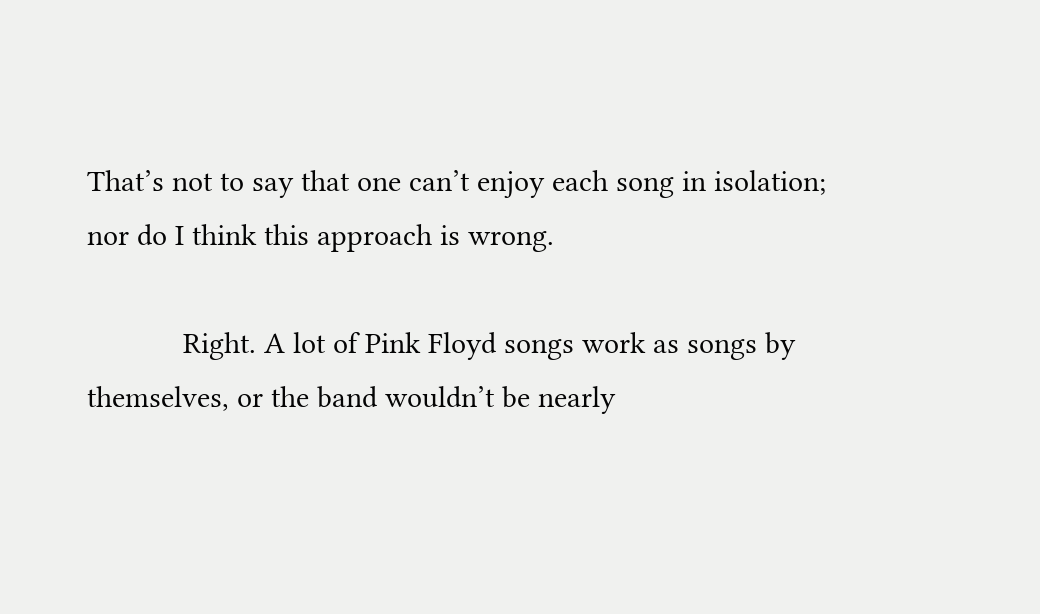That’s not to say that one can’t enjoy each song in isolation; nor do I think this approach is wrong.

            Right. A lot of Pink Floyd songs work as songs by themselves, or the band wouldn’t be nearly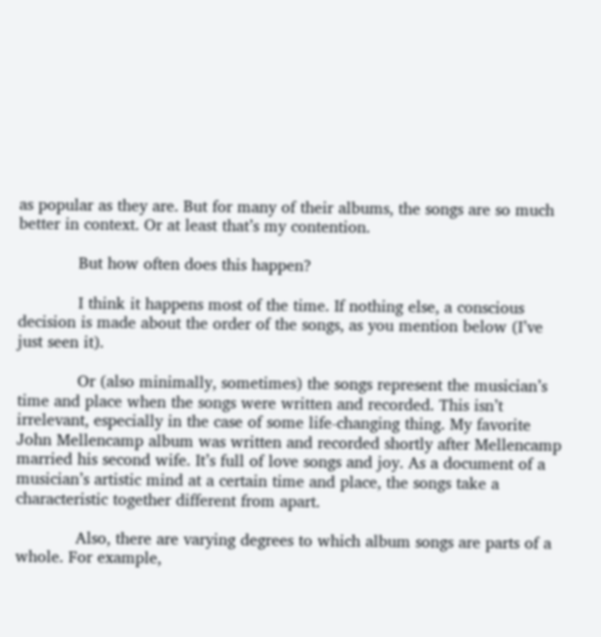as popular as they are. But for many of their albums, the songs are so much better in context. Or at least that’s my contention.

            But how often does this happen?

            I think it happens most of the time. If nothing else, a conscious decision is made about the order of the songs, as you mention below (I’ve just seen it).

            Or (also minimally, sometimes) the songs represent the musician’s time and place when the songs were written and recorded. This isn’t irrelevant, especially in the case of some life-changing thing. My favorite John Mellencamp album was written and recorded shortly after Mellencamp married his second wife. It’s full of love songs and joy. As a document of a musician’s artistic mind at a certain time and place, the songs take a characteristic together different from apart.

            Also, there are varying degrees to which album songs are parts of a whole. For example,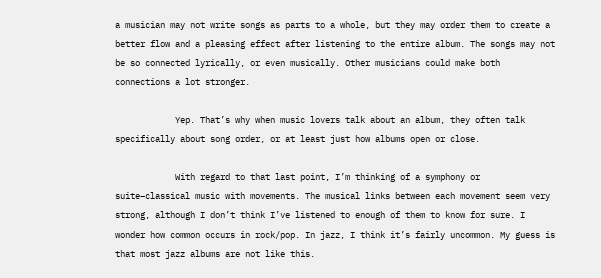a musician may not write songs as parts to a whole, but they may order them to create a better flow and a pleasing effect after listening to the entire album. The songs may not be so connected lyrically, or even musically. Other musicians could make both connections a lot stronger.

            Yep. That’s why when music lovers talk about an album, they often talk specifically about song order, or at least just how albums open or close.

            With regard to that last point, I’m thinking of a symphony or suite–classical music with movements. The musical links between each movement seem very strong, although I don’t think I’ve listened to enough of them to know for sure. I wonder how common occurs in rock/pop. In jazz, I think it’s fairly uncommon. My guess is that most jazz albums are not like this.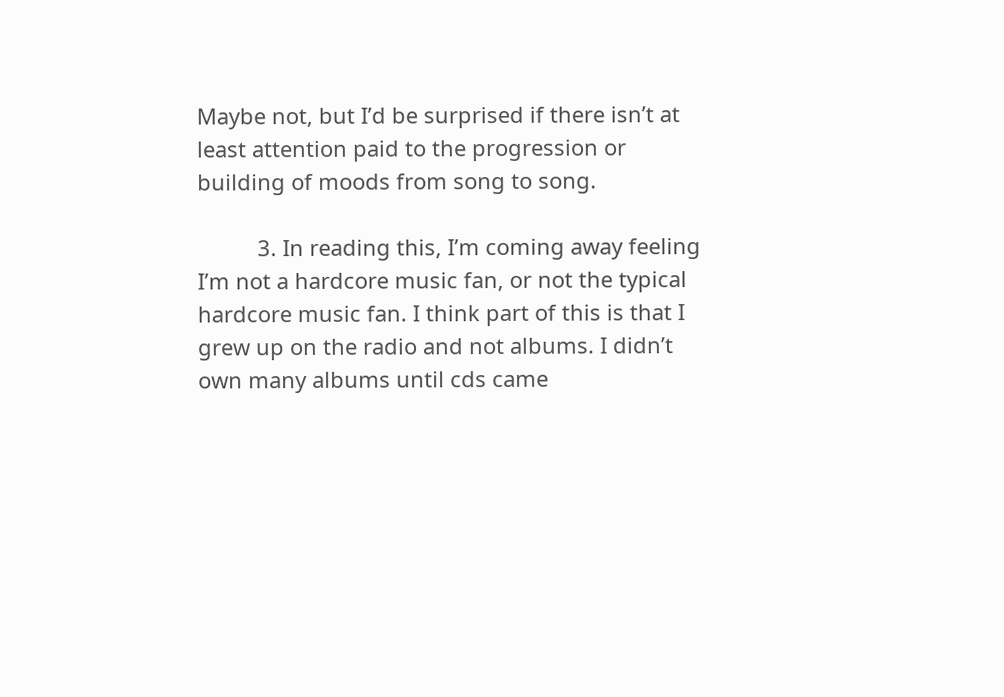Maybe not, but I’d be surprised if there isn’t at least attention paid to the progression or building of moods from song to song.

          3. In reading this, I’m coming away feeling I’m not a hardcore music fan, or not the typical hardcore music fan. I think part of this is that I grew up on the radio and not albums. I didn’t own many albums until cds came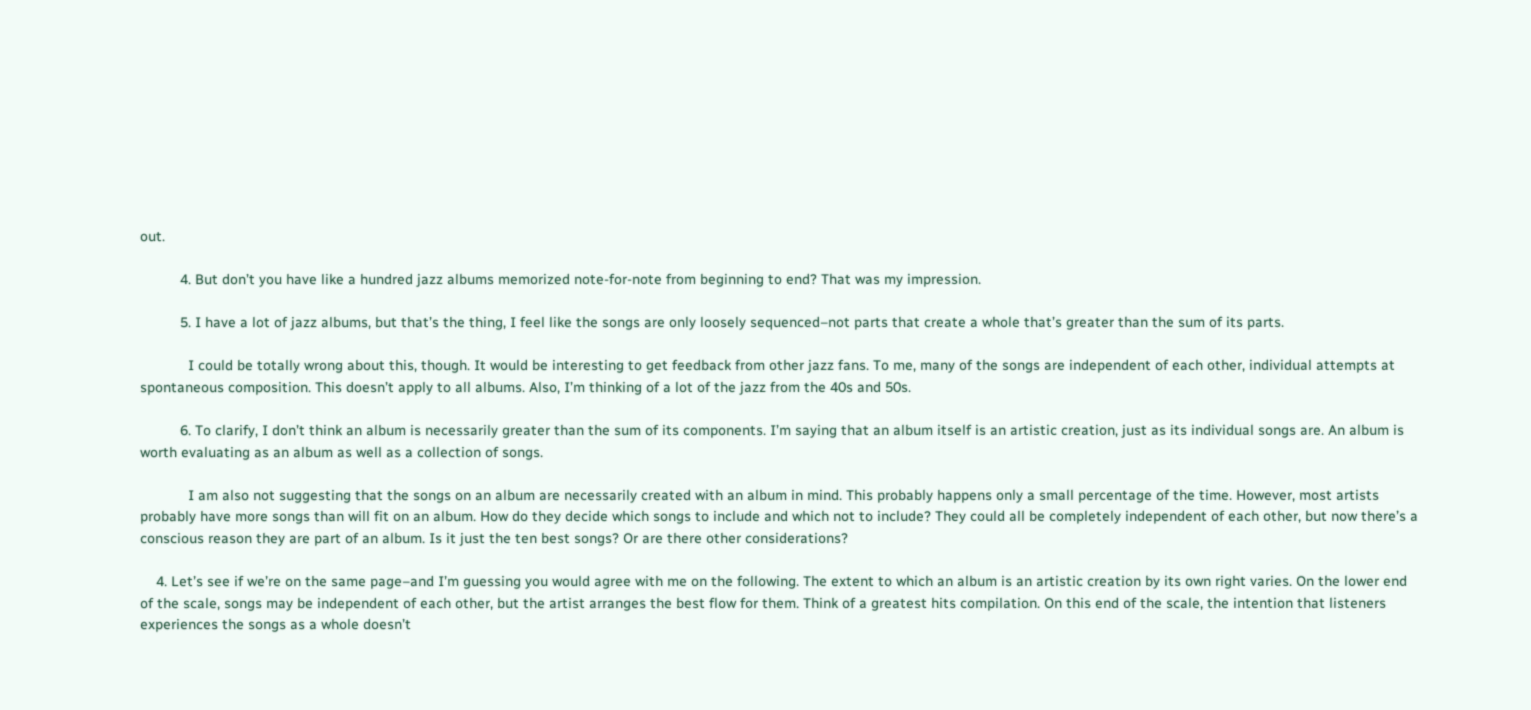out.

          4. But don’t you have like a hundred jazz albums memorized note-for-note from beginning to end? That was my impression.

          5. I have a lot of jazz albums, but that’s the thing, I feel like the songs are only loosely sequenced–not parts that create a whole that’s greater than the sum of its parts.

            I could be totally wrong about this, though. It would be interesting to get feedback from other jazz fans. To me, many of the songs are independent of each other, individual attempts at spontaneous composition. This doesn’t apply to all albums. Also, I’m thinking of a lot of the jazz from the 40s and 50s.

          6. To clarify, I don’t think an album is necessarily greater than the sum of its components. I’m saying that an album itself is an artistic creation, just as its individual songs are. An album is worth evaluating as an album as well as a collection of songs.

            I am also not suggesting that the songs on an album are necessarily created with an album in mind. This probably happens only a small percentage of the time. However, most artists probably have more songs than will fit on an album. How do they decide which songs to include and which not to include? They could all be completely independent of each other, but now there’s a conscious reason they are part of an album. Is it just the ten best songs? Or are there other considerations?

    4. Let’s see if we’re on the same page–and I’m guessing you would agree with me on the following. The extent to which an album is an artistic creation by its own right varies. On the lower end of the scale, songs may be independent of each other, but the artist arranges the best flow for them. Think of a greatest hits compilation. On this end of the scale, the intention that listeners experiences the songs as a whole doesn’t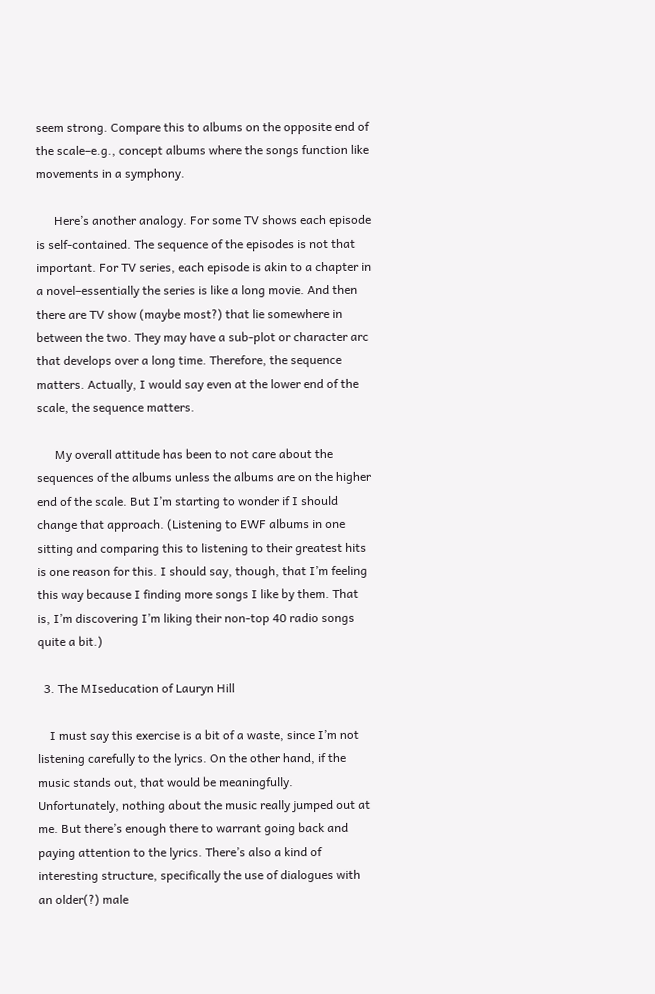seem strong. Compare this to albums on the opposite end of the scale–e.g., concept albums where the songs function like movements in a symphony.

      Here’s another analogy. For some TV shows each episode is self-contained. The sequence of the episodes is not that important. For TV series, each episode is akin to a chapter in a novel–essentially the series is like a long movie. And then there are TV show (maybe most?) that lie somewhere in between the two. They may have a sub-plot or character arc that develops over a long time. Therefore, the sequence matters. Actually, I would say even at the lower end of the scale, the sequence matters.

      My overall attitude has been to not care about the sequences of the albums unless the albums are on the higher end of the scale. But I’m starting to wonder if I should change that approach. (Listening to EWF albums in one sitting and comparing this to listening to their greatest hits is one reason for this. I should say, though, that I’m feeling this way because I finding more songs I like by them. That is, I’m discovering I’m liking their non-top 40 radio songs quite a bit.)

  3. The MIseducation of Lauryn Hill

    I must say this exercise is a bit of a waste, since I’m not listening carefully to the lyrics. On the other hand, if the music stands out, that would be meaningfully. Unfortunately, nothing about the music really jumped out at me. But there’s enough there to warrant going back and paying attention to the lyrics. There’s also a kind of interesting structure, specifically the use of dialogues with an older(?) male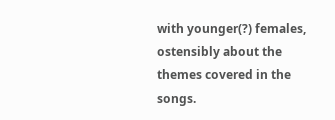with younger(?) females, ostensibly about the themes covered in the songs.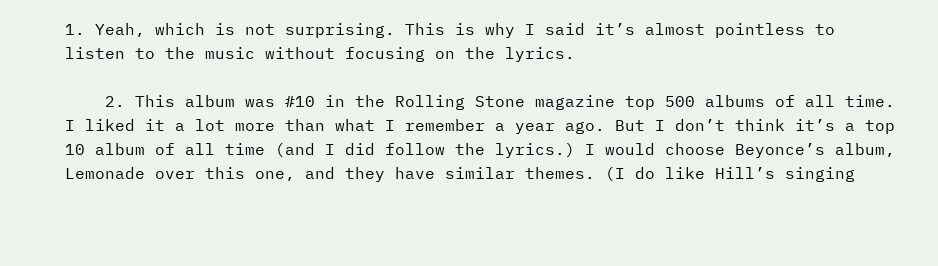1. Yeah, which is not surprising. This is why I said it’s almost pointless to listen to the music without focusing on the lyrics.

    2. This album was #10 in the Rolling Stone magazine top 500 albums of all time. I liked it a lot more than what I remember a year ago. But I don’t think it’s a top 10 album of all time (and I did follow the lyrics.) I would choose Beyonce’s album, Lemonade over this one, and they have similar themes. (I do like Hill’s singing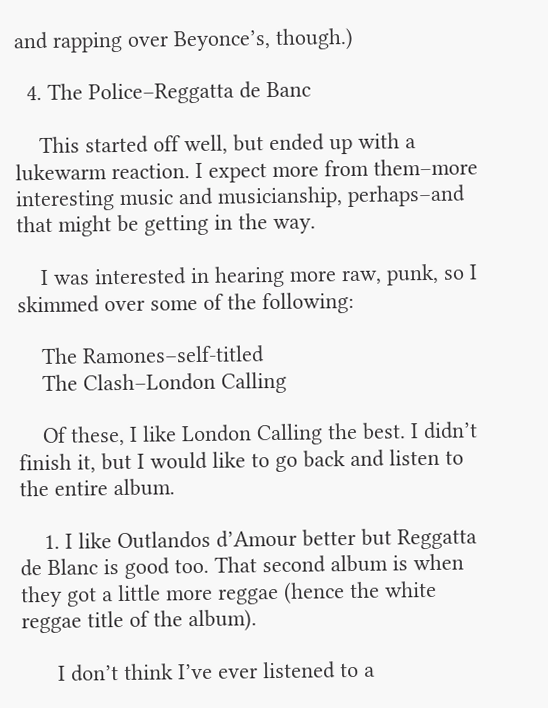and rapping over Beyonce’s, though.)

  4. The Police–Reggatta de Banc

    This started off well, but ended up with a lukewarm reaction. I expect more from them–more interesting music and musicianship, perhaps–and that might be getting in the way.

    I was interested in hearing more raw, punk, so I skimmed over some of the following:

    The Ramones–self-titled
    The Clash–London Calling

    Of these, I like London Calling the best. I didn’t finish it, but I would like to go back and listen to the entire album.

    1. I like Outlandos d’Amour better but Reggatta de Blanc is good too. That second album is when they got a little more reggae (hence the white reggae title of the album).

      I don’t think I’ve ever listened to a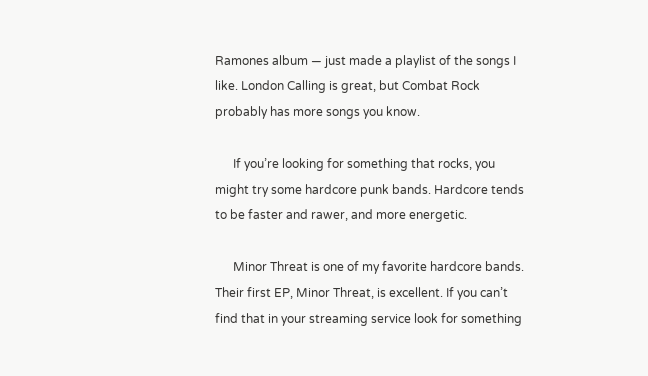Ramones album — just made a playlist of the songs I like. London Calling is great, but Combat Rock probably has more songs you know.

      If you’re looking for something that rocks, you might try some hardcore punk bands. Hardcore tends to be faster and rawer, and more energetic.

      Minor Threat is one of my favorite hardcore bands. Their first EP, Minor Threat, is excellent. If you can’t find that in your streaming service look for something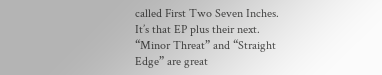called First Two Seven Inches. It’s that EP plus their next. “Minor Threat” and “Straight Edge” are great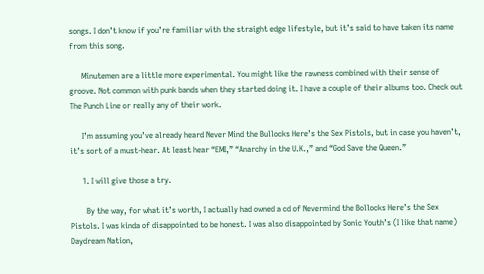songs. I don’t know if you’re familiar with the straight edge lifestyle, but it’s said to have taken its name from this song.

      Minutemen are a little more experimental. You might like the rawness combined with their sense of groove. Not common with punk bands when they started doing it. I have a couple of their albums too. Check out The Punch Line or really any of their work.

      I’m assuming you’ve already heard Never Mind the Bullocks Here’s the Sex Pistols, but in case you haven’t, it’s sort of a must-hear. At least hear “EMI,” “Anarchy in the U.K.,” and “God Save the Queen.”

      1. I will give those a try.

        By the way, for what it’s worth, I actually had owned a cd of Nevermind the Bollocks Here’s the Sex Pistols. I was kinda of disappointed to be honest. I was also disappointed by Sonic Youth’s (I like that name) Daydream Nation,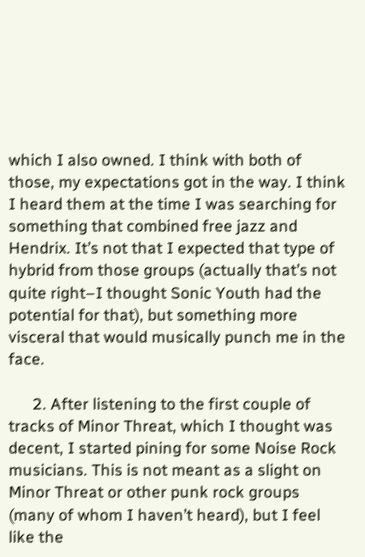which I also owned. I think with both of those, my expectations got in the way. I think I heard them at the time I was searching for something that combined free jazz and Hendrix. It’s not that I expected that type of hybrid from those groups (actually that’s not quite right–I thought Sonic Youth had the potential for that), but something more visceral that would musically punch me in the face.

      2. After listening to the first couple of tracks of Minor Threat, which I thought was decent, I started pining for some Noise Rock musicians. This is not meant as a slight on Minor Threat or other punk rock groups (many of whom I haven’t heard), but I feel like the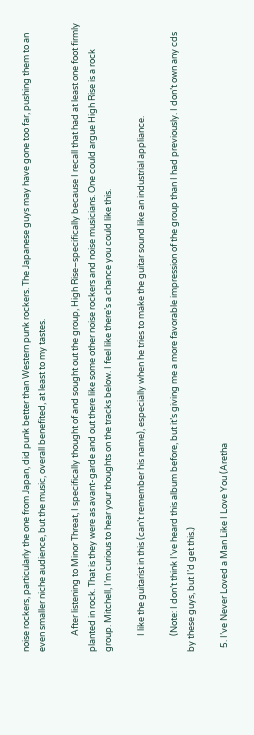noise rockers, particularly the one from Japan, did punk better than Western punk rockers. The Japanese guys may have gone too far, pushing them to an even smaller niche audience, but the music, overall benefited, at least to my tastes.

        After listening to Minor Threat, I specifically thought of and sought out the group, High Rise–specifically because I recall that had at least one foot firmly planted in rock. That is they were as avant-garde and out there like some other noise rockers and noise musicians. One could argue High Rise is a rock group. Mitchell, I’m curious to hear your thoughts on the tracks below. I feel like there’s a chance you could like this.

        I like the guitarist in this (can’t remember his name), especially when he tries to make the guitar sound like an industrial appliance.

        (Note: I don’t think I’ve heard this album before, but it’s giving me a more favorable impression of the group than I had previously. I don’t own any cds by these guys, but I’d get this.)

  5. I’ve Never Loved a Man Like I Love You (Aretha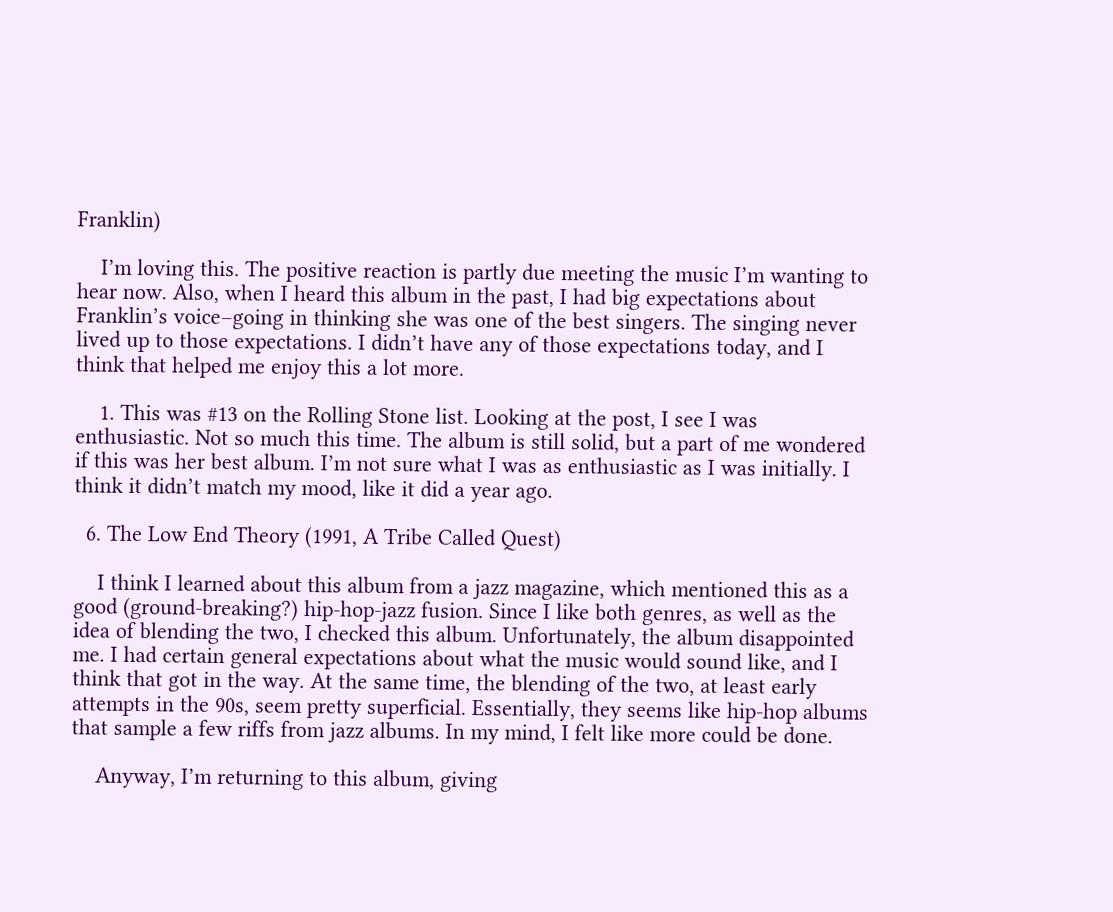Franklin)

    I’m loving this. The positive reaction is partly due meeting the music I’m wanting to hear now. Also, when I heard this album in the past, I had big expectations about Franklin’s voice–going in thinking she was one of the best singers. The singing never lived up to those expectations. I didn’t have any of those expectations today, and I think that helped me enjoy this a lot more.

    1. This was #13 on the Rolling Stone list. Looking at the post, I see I was enthusiastic. Not so much this time. The album is still solid, but a part of me wondered if this was her best album. I’m not sure what I was as enthusiastic as I was initially. I think it didn’t match my mood, like it did a year ago.

  6. The Low End Theory (1991, A Tribe Called Quest)

    I think I learned about this album from a jazz magazine, which mentioned this as a good (ground-breaking?) hip-hop-jazz fusion. Since I like both genres, as well as the idea of blending the two, I checked this album. Unfortunately, the album disappointed me. I had certain general expectations about what the music would sound like, and I think that got in the way. At the same time, the blending of the two, at least early attempts in the 90s, seem pretty superficial. Essentially, they seems like hip-hop albums that sample a few riffs from jazz albums. In my mind, I felt like more could be done.

    Anyway, I’m returning to this album, giving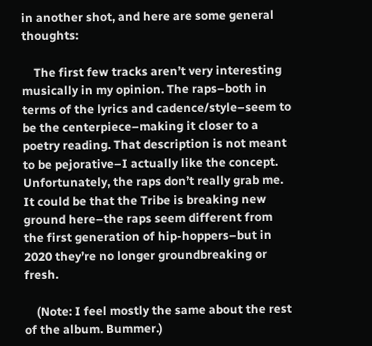in another shot, and here are some general thoughts:

    The first few tracks aren’t very interesting musically in my opinion. The raps–both in terms of the lyrics and cadence/style–seem to be the centerpiece–making it closer to a poetry reading. That description is not meant to be pejorative–I actually like the concept. Unfortunately, the raps don’t really grab me. It could be that the Tribe is breaking new ground here–the raps seem different from the first generation of hip-hoppers–but in 2020 they’re no longer groundbreaking or fresh.

    (Note: I feel mostly the same about the rest of the album. Bummer.)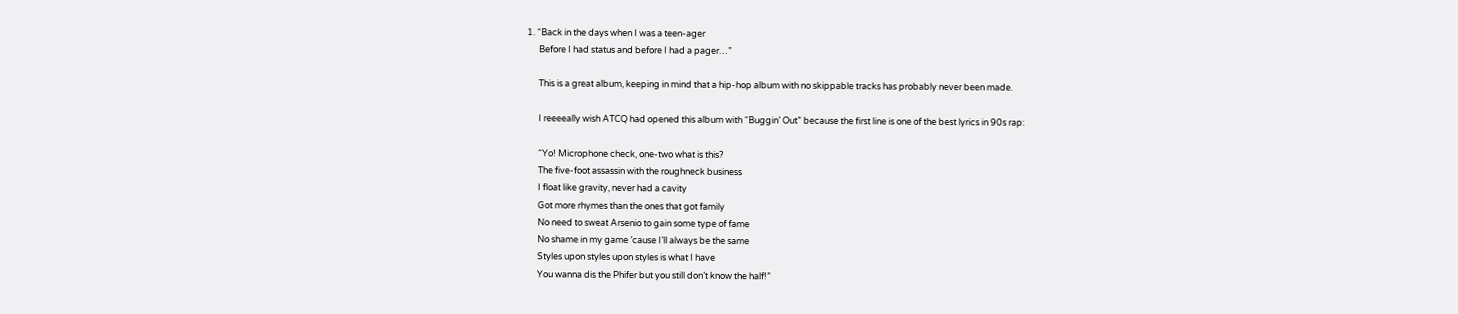1. “Back in the days when I was a teen-ager
      Before I had status and before I had a pager…”

      This is a great album, keeping in mind that a hip-hop album with no skippable tracks has probably never been made.

      I reeeeally wish ATCQ had opened this album with “Buggin’ Out” because the first line is one of the best lyrics in 90s rap:

      “Yo! Microphone check, one-two what is this?
      The five-foot assassin with the roughneck business
      I float like gravity, never had a cavity
      Got more rhymes than the ones that got family
      No need to sweat Arsenio to gain some type of fame
      No shame in my game ’cause I’ll always be the same
      Styles upon styles upon styles is what I have
      You wanna dis the Phifer but you still don’t know the half!”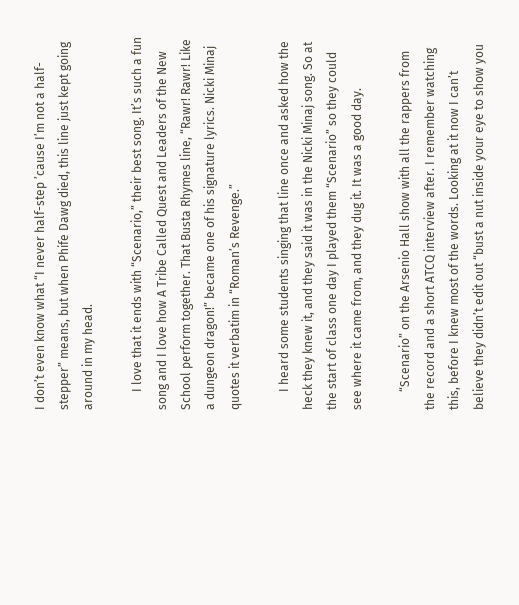I don’t even know what “I never half-step ’cause I’m not a half-stepper” means, but when Phife Dawg died, this line just kept going around in my head.

      I love that it ends with “Scenario,” their best song. It’s such a fun song and I love how A Tribe Called Quest and Leaders of the New School perform together. That Busta Rhymes line, “Rawr! Rawr! Like a dungeon dragon!” became one of his signature lyrics. Nicki Minaj quotes it verbatim in “Roman’s Revenge.”

      I heard some students singing that line once and asked how the heck they knew it, and they said it was in the Nicki Minaj song. So at the start of class one day I played them “Scenario” so they could see where it came from, and they dug it. It was a good day.

      “Scenario” on the Arsenio Hall show with all the rappers from the record and a short ATCQ interview after. I remember watching this, before I knew most of the words. Looking at it now I can’t believe they didn’t edit out “bust a nut inside your eye to show you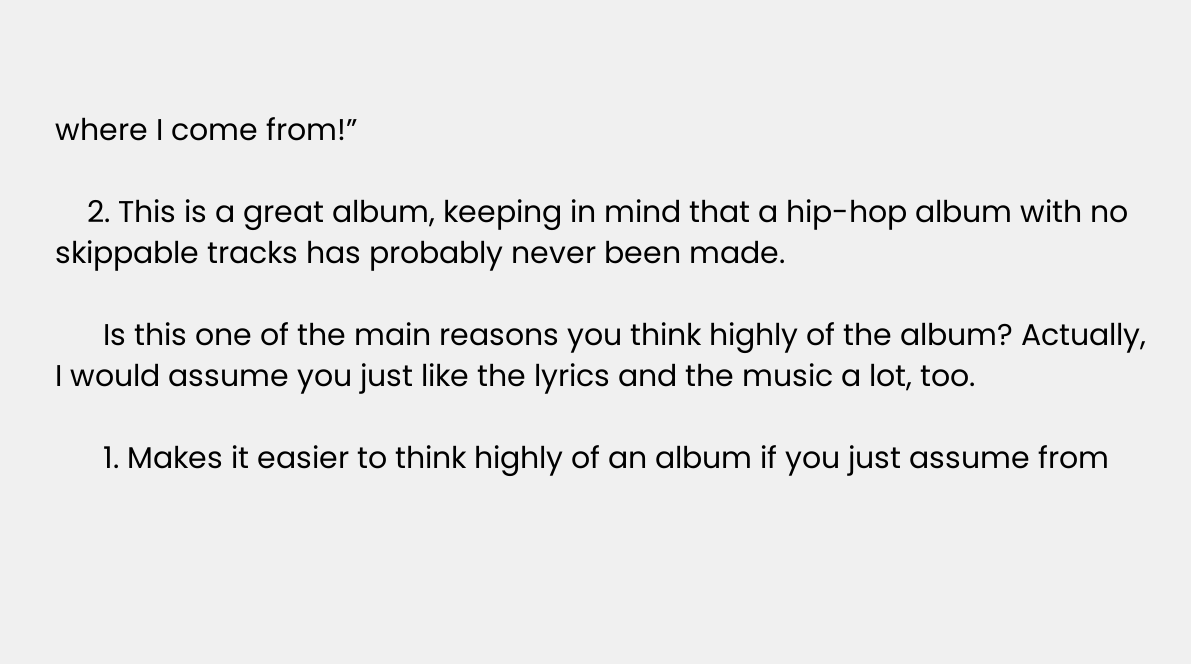where I come from!”

    2. This is a great album, keeping in mind that a hip-hop album with no skippable tracks has probably never been made.

      Is this one of the main reasons you think highly of the album? Actually, I would assume you just like the lyrics and the music a lot, too.

      1. Makes it easier to think highly of an album if you just assume from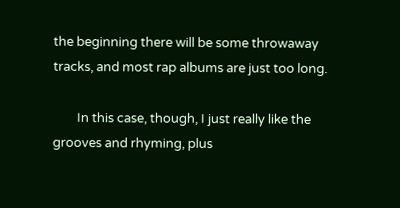the beginning there will be some throwaway tracks, and most rap albums are just too long.

        In this case, though, I just really like the grooves and rhyming, plus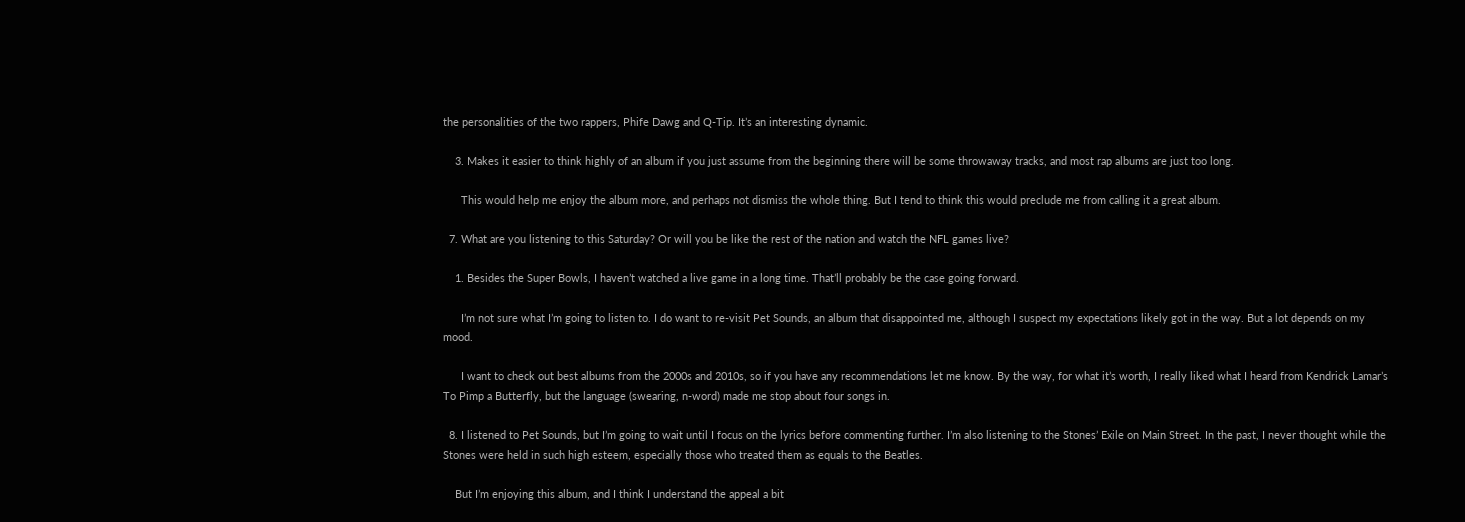the personalities of the two rappers, Phife Dawg and Q-Tip. It’s an interesting dynamic.

    3. Makes it easier to think highly of an album if you just assume from the beginning there will be some throwaway tracks, and most rap albums are just too long.

      This would help me enjoy the album more, and perhaps not dismiss the whole thing. But I tend to think this would preclude me from calling it a great album.

  7. What are you listening to this Saturday? Or will you be like the rest of the nation and watch the NFL games live?

    1. Besides the Super Bowls, I haven’t watched a live game in a long time. That’ll probably be the case going forward.

      I’m not sure what I’m going to listen to. I do want to re-visit Pet Sounds, an album that disappointed me, although I suspect my expectations likely got in the way. But a lot depends on my mood.

      I want to check out best albums from the 2000s and 2010s, so if you have any recommendations let me know. By the way, for what it’s worth, I really liked what I heard from Kendrick Lamar’s To Pimp a Butterfly, but the language (swearing, n-word) made me stop about four songs in.

  8. I listened to Pet Sounds, but I’m going to wait until I focus on the lyrics before commenting further. I’m also listening to the Stones’ Exile on Main Street. In the past, I never thought while the Stones were held in such high esteem, especially those who treated them as equals to the Beatles.

    But I’m enjoying this album, and I think I understand the appeal a bit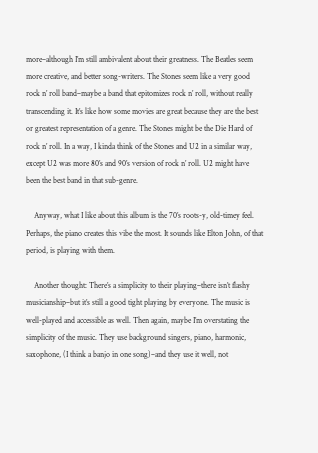more–although I’m still ambivalent about their greatness. The Beatles seem more creative, and better song-writers. The Stones seem like a very good rock n’ roll band–maybe a band that epitomizes rock n’ roll, without really transcending it. It’s like how some movies are great because they are the best or greatest representation of a genre. The Stones might be the Die Hard of rock n’ roll. In a way, I kinda think of the Stones and U2 in a similar way, except U2 was more 80’s and 90’s version of rock n’ roll. U2 might have been the best band in that sub-genre.

    Anyway, what I like about this album is the 70’s roots-y, old-timey feel. Perhaps, the piano creates this vibe the most. It sounds like Elton John, of that period, is playing with them.

    Another thought: There’s a simplicity to their playing–there isn’t flashy musicianship–but it’s still a good tight playing by everyone. The music is well-played and accessible as well. Then again, maybe I’m overstating the simplicity of the music. They use background singers, piano, harmonic, saxophone, (I think a banjo in one song)–and they use it well, not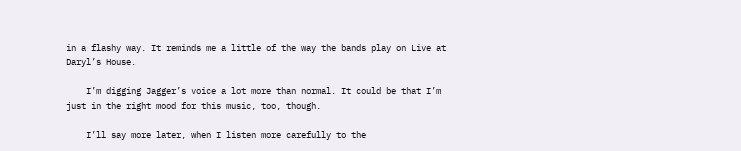in a flashy way. It reminds me a little of the way the bands play on Live at Daryl’s House.

    I’m digging Jagger’s voice a lot more than normal. It could be that I’m just in the right mood for this music, too, though.

    I’ll say more later, when I listen more carefully to the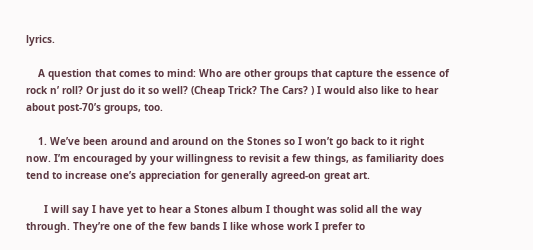lyrics.

    A question that comes to mind: Who are other groups that capture the essence of rock n’ roll? Or just do it so well? (Cheap Trick? The Cars? ) I would also like to hear about post-70’s groups, too.

    1. We’ve been around and around on the Stones so I won’t go back to it right now. I’m encouraged by your willingness to revisit a few things, as familiarity does tend to increase one’s appreciation for generally agreed-on great art.

      I will say I have yet to hear a Stones album I thought was solid all the way through. They’re one of the few bands I like whose work I prefer to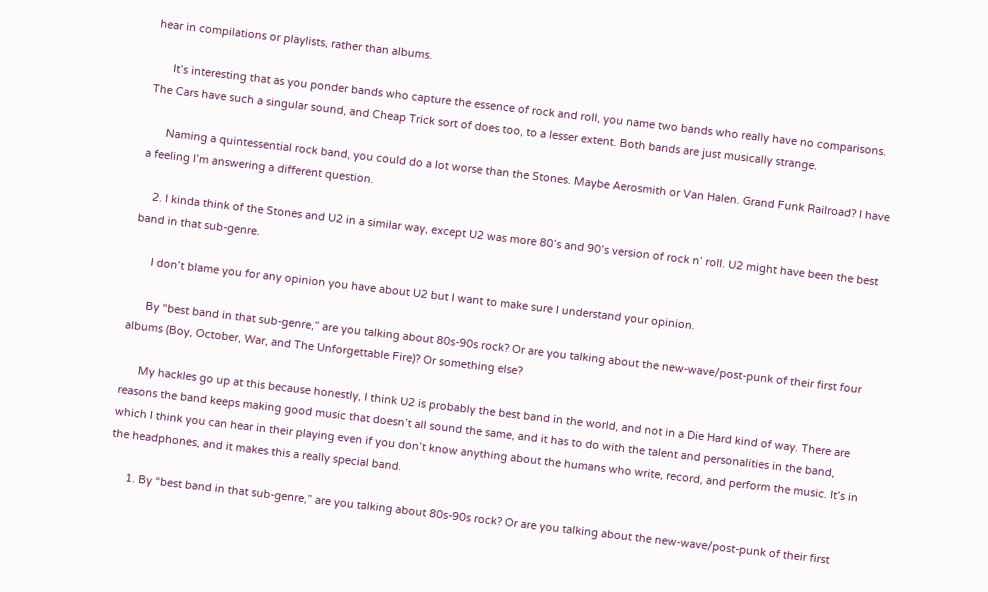hear in compilations or playlists, rather than albums.

      It’s interesting that as you ponder bands who capture the essence of rock and roll, you name two bands who really have no comparisons. The Cars have such a singular sound, and Cheap Trick sort of does too, to a lesser extent. Both bands are just musically strange.

      Naming a quintessential rock band, you could do a lot worse than the Stones. Maybe Aerosmith or Van Halen. Grand Funk Railroad? I have a feeling I’m answering a different question.

    2. I kinda think of the Stones and U2 in a similar way, except U2 was more 80’s and 90’s version of rock n’ roll. U2 might have been the best band in that sub-genre.

      I don’t blame you for any opinion you have about U2 but I want to make sure I understand your opinion.

      By “best band in that sub-genre,” are you talking about 80s-90s rock? Or are you talking about the new-wave/post-punk of their first four albums (Boy, October, War, and The Unforgettable Fire)? Or something else?

      My hackles go up at this because honestly, I think U2 is probably the best band in the world, and not in a Die Hard kind of way. There are reasons the band keeps making good music that doesn’t all sound the same, and it has to do with the talent and personalities in the band, which I think you can hear in their playing even if you don’t know anything about the humans who write, record, and perform the music. It’s in the headphones, and it makes this a really special band.

      1. By “best band in that sub-genre,” are you talking about 80s-90s rock? Or are you talking about the new-wave/post-punk of their first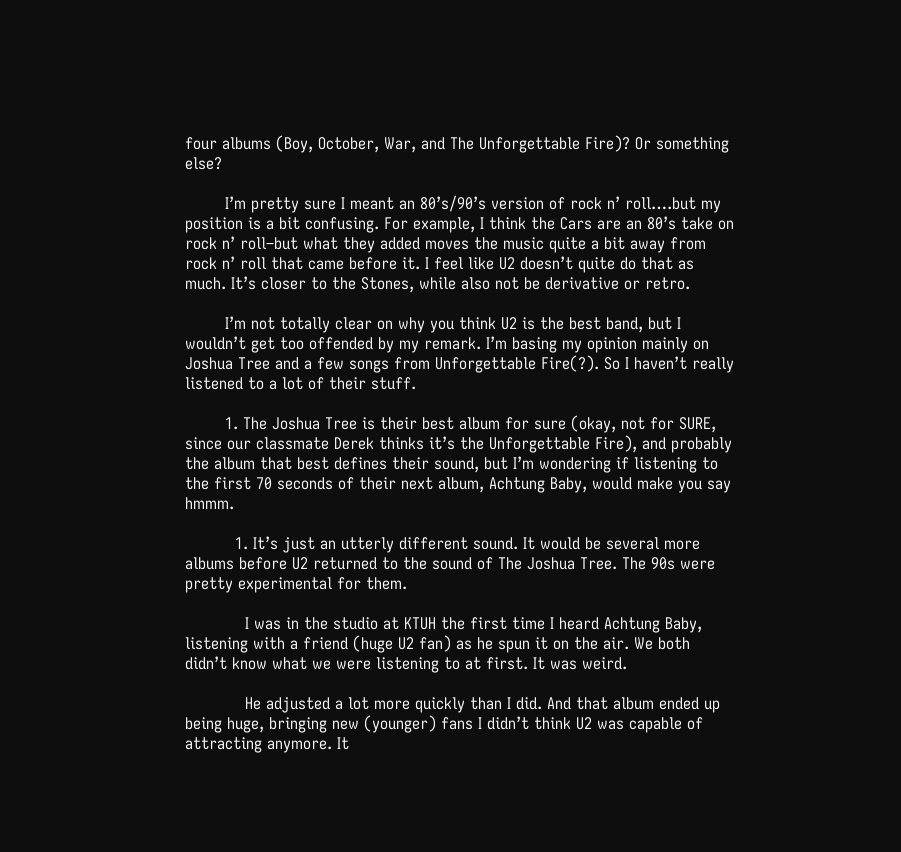four albums (Boy, October, War, and The Unforgettable Fire)? Or something else?

        I’m pretty sure I meant an 80’s/90’s version of rock n’ roll….but my position is a bit confusing. For example, I think the Cars are an 80’s take on rock n’ roll–but what they added moves the music quite a bit away from rock n’ roll that came before it. I feel like U2 doesn’t quite do that as much. It’s closer to the Stones, while also not be derivative or retro.

        I’m not totally clear on why you think U2 is the best band, but I wouldn’t get too offended by my remark. I’m basing my opinion mainly on Joshua Tree and a few songs from Unforgettable Fire(?). So I haven’t really listened to a lot of their stuff.

        1. The Joshua Tree is their best album for sure (okay, not for SURE, since our classmate Derek thinks it’s the Unforgettable Fire), and probably the album that best defines their sound, but I’m wondering if listening to the first 70 seconds of their next album, Achtung Baby, would make you say hmmm.

          1. It’s just an utterly different sound. It would be several more albums before U2 returned to the sound of The Joshua Tree. The 90s were pretty experimental for them.

            I was in the studio at KTUH the first time I heard Achtung Baby, listening with a friend (huge U2 fan) as he spun it on the air. We both didn’t know what we were listening to at first. It was weird.

            He adjusted a lot more quickly than I did. And that album ended up being huge, bringing new (younger) fans I didn’t think U2 was capable of attracting anymore. It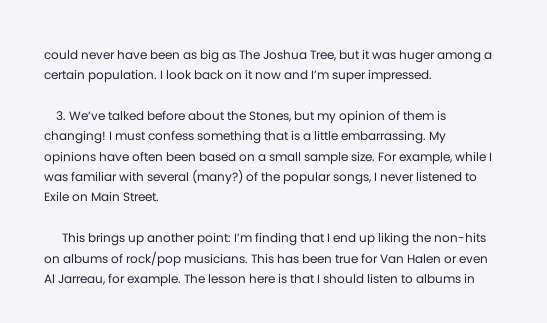could never have been as big as The Joshua Tree, but it was huger among a certain population. I look back on it now and I’m super impressed.

    3. We’ve talked before about the Stones, but my opinion of them is changing! I must confess something that is a little embarrassing. My opinions have often been based on a small sample size. For example, while I was familiar with several (many?) of the popular songs, I never listened to Exile on Main Street.

      This brings up another point: I’m finding that I end up liking the non-hits on albums of rock/pop musicians. This has been true for Van Halen or even Al Jarreau, for example. The lesson here is that I should listen to albums in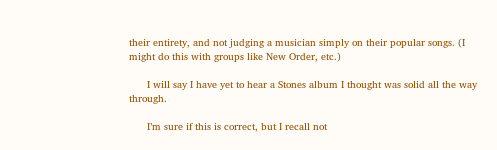their entirety, and not judging a musician simply on their popular songs. (I might do this with groups like New Order, etc.)

      I will say I have yet to hear a Stones album I thought was solid all the way through.

      I’m sure if this is correct, but I recall not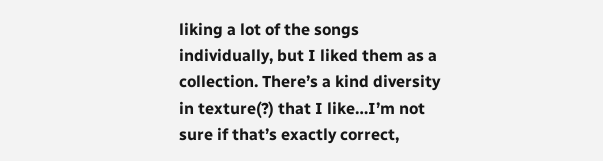liking a lot of the songs individually, but I liked them as a collection. There’s a kind diversity in texture(?) that I like…I’m not sure if that’s exactly correct,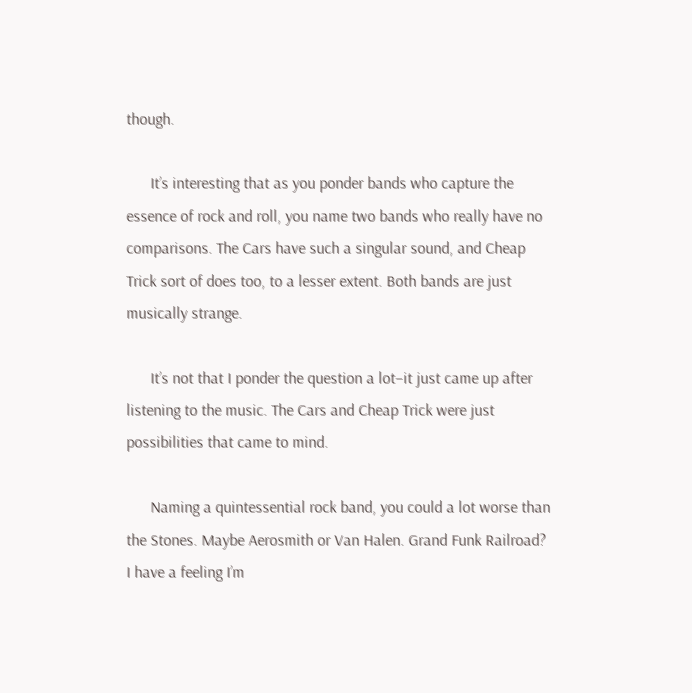though.

      It’s interesting that as you ponder bands who capture the essence of rock and roll, you name two bands who really have no comparisons. The Cars have such a singular sound, and Cheap Trick sort of does too, to a lesser extent. Both bands are just musically strange.

      It’s not that I ponder the question a lot–it just came up after listening to the music. The Cars and Cheap Trick were just possibilities that came to mind.

      Naming a quintessential rock band, you could a lot worse than the Stones. Maybe Aerosmith or Van Halen. Grand Funk Railroad? I have a feeling I’m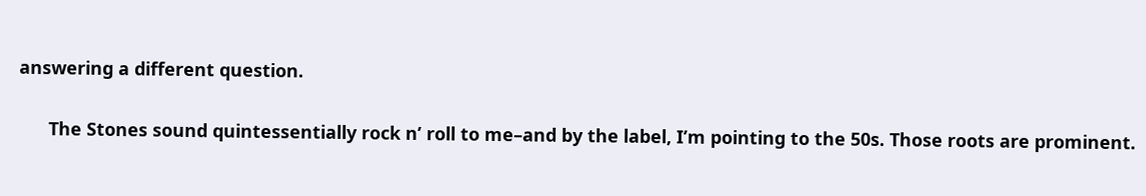answering a different question.

      The Stones sound quintessentially rock n’ roll to me–and by the label, I’m pointing to the 50s. Those roots are prominent.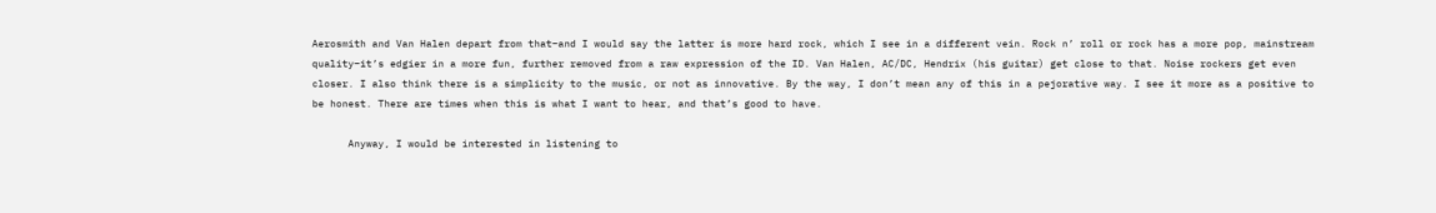Aerosmith and Van Halen depart from that–and I would say the latter is more hard rock, which I see in a different vein. Rock n’ roll or rock has a more pop, mainstream quality–it’s edgier in a more fun, further removed from a raw expression of the ID. Van Halen, AC/DC, Hendrix (his guitar) get close to that. Noise rockers get even closer. I also think there is a simplicity to the music, or not as innovative. By the way, I don’t mean any of this in a pejorative way. I see it more as a positive to be honest. There are times when this is what I want to hear, and that’s good to have.

      Anyway, I would be interested in listening to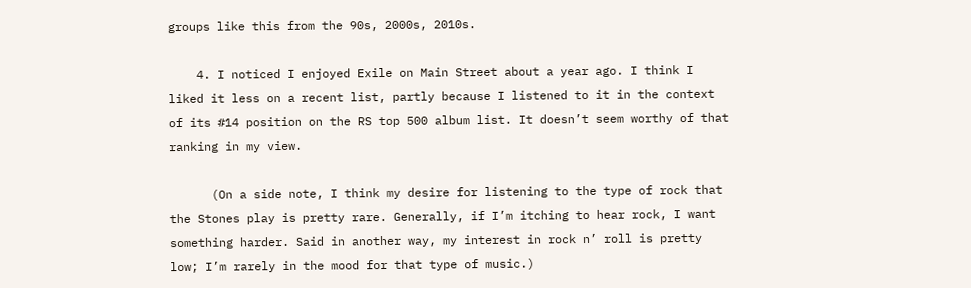groups like this from the 90s, 2000s, 2010s.

    4. I noticed I enjoyed Exile on Main Street about a year ago. I think I liked it less on a recent list, partly because I listened to it in the context of its #14 position on the RS top 500 album list. It doesn’t seem worthy of that ranking in my view.

      (On a side note, I think my desire for listening to the type of rock that the Stones play is pretty rare. Generally, if I’m itching to hear rock, I want something harder. Said in another way, my interest in rock n’ roll is pretty low; I’m rarely in the mood for that type of music.)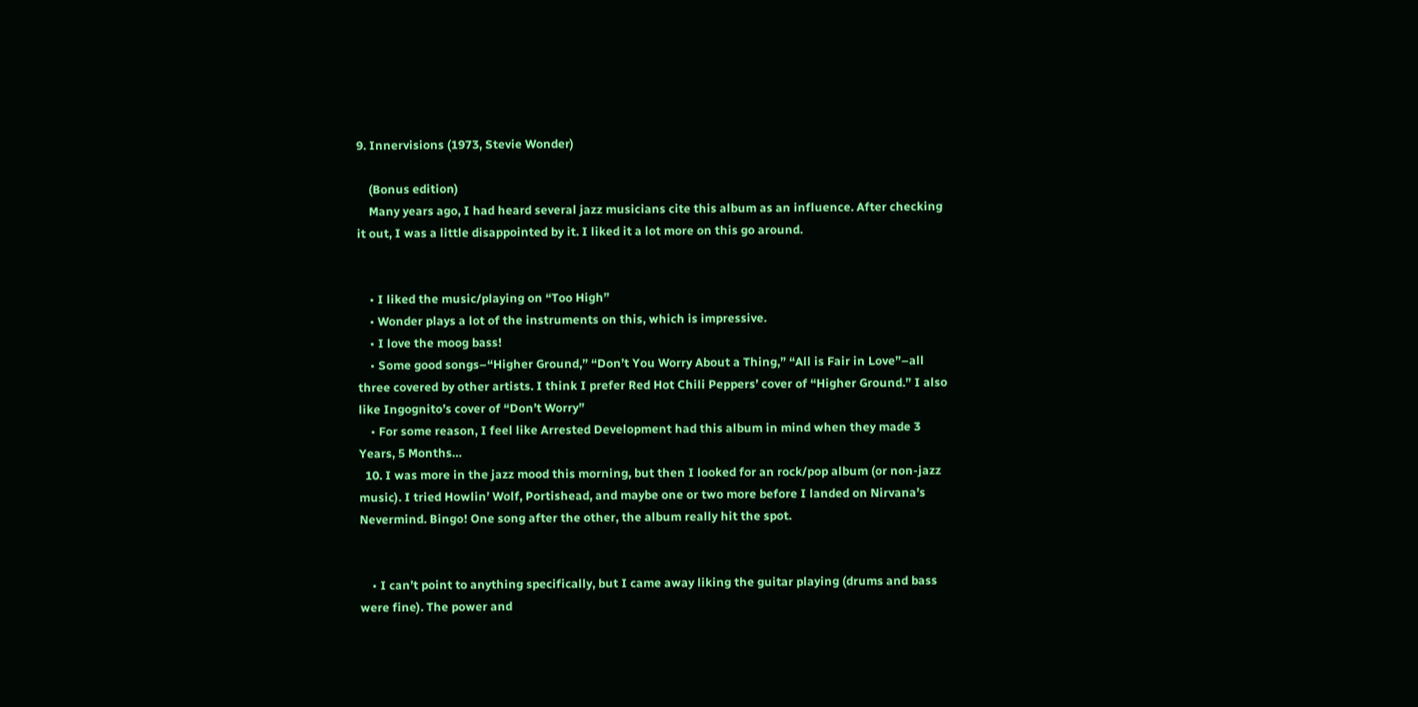9. Innervisions (1973, Stevie Wonder)

    (Bonus edition)
    Many years ago, I had heard several jazz musicians cite this album as an influence. After checking it out, I was a little disappointed by it. I liked it a lot more on this go around.


    • I liked the music/playing on “Too High”
    • Wonder plays a lot of the instruments on this, which is impressive.
    • I love the moog bass!
    • Some good songs–“Higher Ground,” “Don’t You Worry About a Thing,” “All is Fair in Love”–all three covered by other artists. I think I prefer Red Hot Chili Peppers’ cover of “Higher Ground.” I also like Ingognito’s cover of “Don’t Worry”
    • For some reason, I feel like Arrested Development had this album in mind when they made 3 Years, 5 Months…
  10. I was more in the jazz mood this morning, but then I looked for an rock/pop album (or non-jazz music). I tried Howlin’ Wolf, Portishead, and maybe one or two more before I landed on Nirvana’s Nevermind. Bingo! One song after the other, the album really hit the spot.


    • I can’t point to anything specifically, but I came away liking the guitar playing (drums and bass were fine). The power and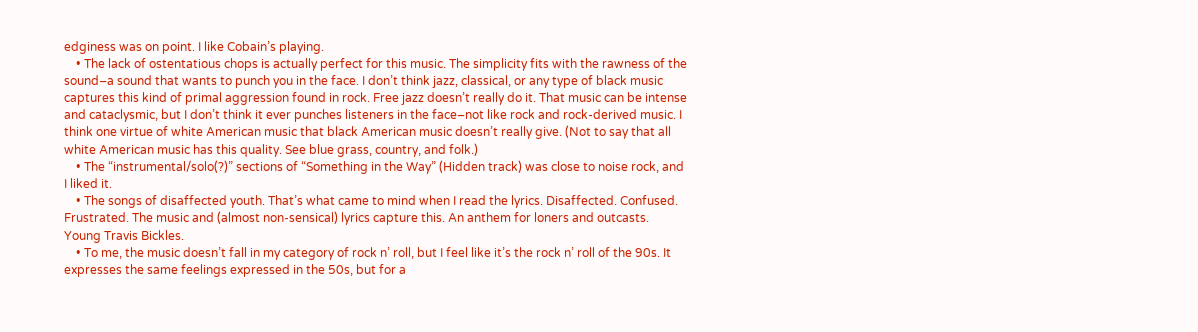edginess was on point. I like Cobain’s playing.
    • The lack of ostentatious chops is actually perfect for this music. The simplicity fits with the rawness of the sound–a sound that wants to punch you in the face. I don’t think jazz, classical, or any type of black music captures this kind of primal aggression found in rock. Free jazz doesn’t really do it. That music can be intense and cataclysmic, but I don’t think it ever punches listeners in the face–not like rock and rock-derived music. I think one virtue of white American music that black American music doesn’t really give. (Not to say that all white American music has this quality. See blue grass, country, and folk.)
    • The “instrumental/solo(?)” sections of “Something in the Way” (Hidden track) was close to noise rock, and I liked it.
    • The songs of disaffected youth. That’s what came to mind when I read the lyrics. Disaffected. Confused. Frustrated. The music and (almost non-sensical) lyrics capture this. An anthem for loners and outcasts. Young Travis Bickles.
    • To me, the music doesn’t fall in my category of rock n’ roll, but I feel like it’s the rock n’ roll of the 90s. It expresses the same feelings expressed in the 50s, but for a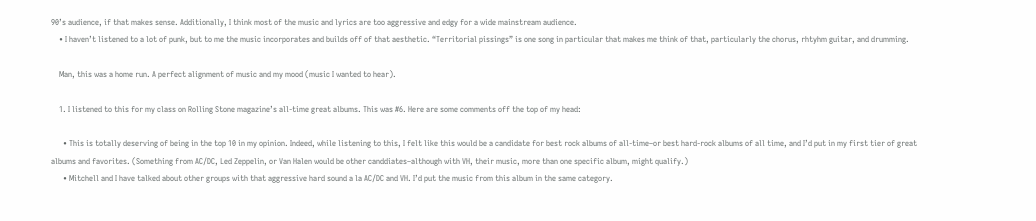90’s audience, if that makes sense. Additionally, I think most of the music and lyrics are too aggressive and edgy for a wide mainstream audience.
    • I haven’t listened to a lot of punk, but to me the music incorporates and builds off of that aesthetic. “Territorial pissings” is one song in particular that makes me think of that, particularly the chorus, rhtyhm guitar, and drumming.

    Man, this was a home run. A perfect alignment of music and my mood (music I wanted to hear).

    1. I listened to this for my class on Rolling Stone magazine’s all-time great albums. This was #6. Here are some comments off the top of my head:

      • This is totally deserving of being in the top 10 in my opinion. Indeed, while listening to this, I felt like this would be a candidate for best rock albums of all-time–or best hard-rock albums of all time, and I’d put in my first tier of great albums and favorites. (Something from AC/DC, Led Zeppelin, or Van Halen would be other canddiates–although with VH, their music, more than one specific album, might qualify.)
      • Mitchell and I have talked about other groups with that aggressive hard sound a la AC/DC and VH. I’d put the music from this album in the same category.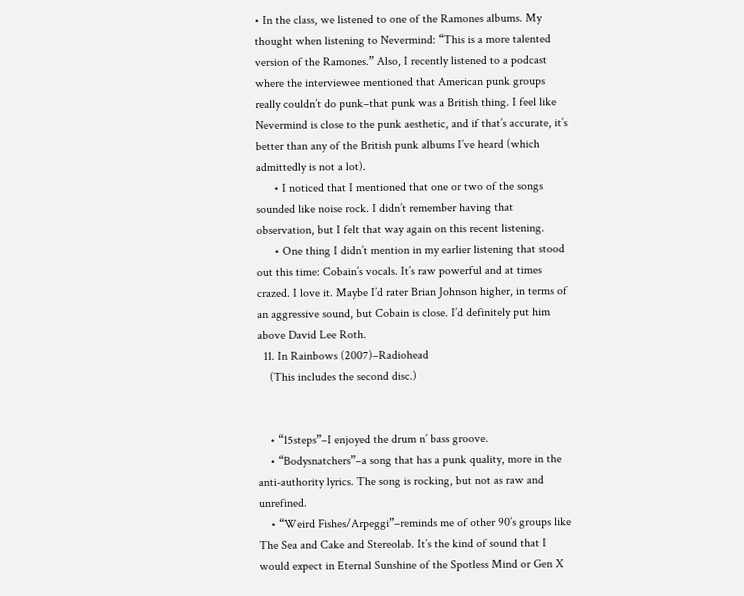• In the class, we listened to one of the Ramones albums. My thought when listening to Nevermind: “This is a more talented version of the Ramones.” Also, I recently listened to a podcast where the interviewee mentioned that American punk groups really couldn’t do punk–that punk was a British thing. I feel like Nevermind is close to the punk aesthetic, and if that’s accurate, it’s better than any of the British punk albums I’ve heard (which admittedly is not a lot).
      • I noticed that I mentioned that one or two of the songs sounded like noise rock. I didn’t remember having that observation, but I felt that way again on this recent listening.
      • One thing I didn’t mention in my earlier listening that stood out this time: Cobain’s vocals. It’s raw powerful and at times crazed. I love it. Maybe I’d rater Brian Johnson higher, in terms of an aggressive sound, but Cobain is close. I’d definitely put him above David Lee Roth.
  11. In Rainbows (2007)–Radiohead
    (This includes the second disc.)


    • “15steps”–I enjoyed the drum n’ bass groove.
    • “Bodysnatchers”–a song that has a punk quality, more in the anti-authority lyrics. The song is rocking, but not as raw and unrefined.
    • “Weird Fishes/Arpeggi”–reminds me of other 90’s groups like The Sea and Cake and Stereolab. It’s the kind of sound that I would expect in Eternal Sunshine of the Spotless Mind or Gen X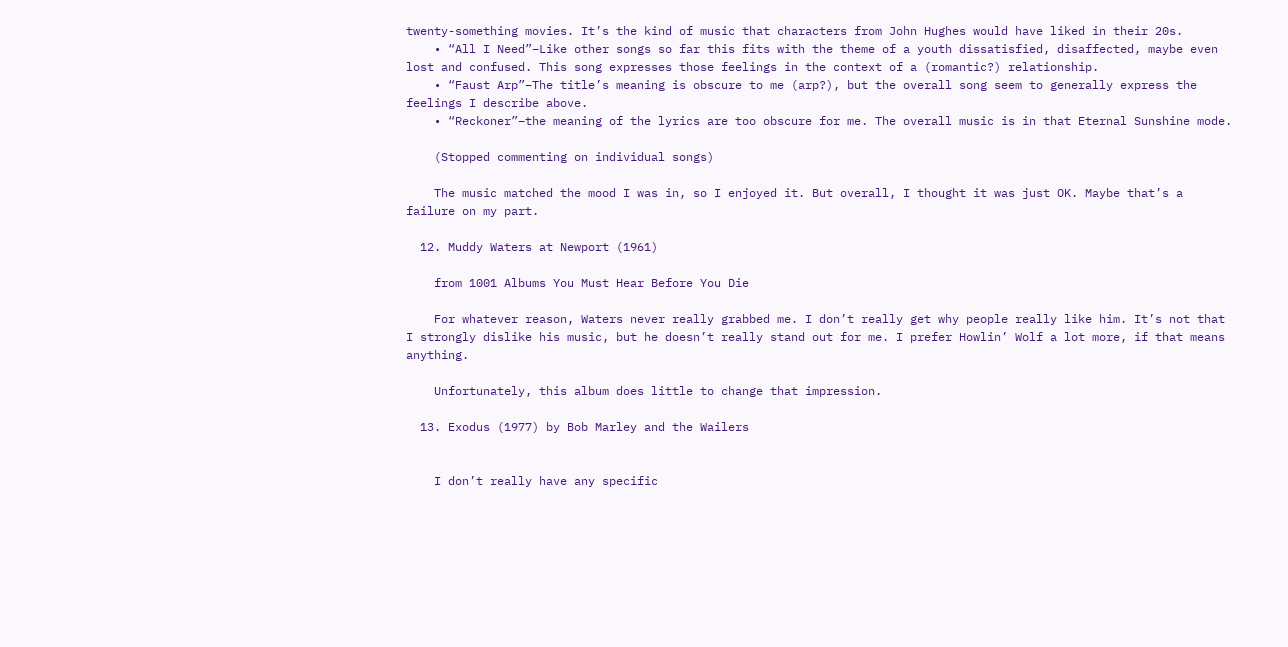twenty-something movies. It’s the kind of music that characters from John Hughes would have liked in their 20s.
    • “All I Need”–Like other songs so far this fits with the theme of a youth dissatisfied, disaffected, maybe even lost and confused. This song expresses those feelings in the context of a (romantic?) relationship.
    • “Faust Arp”–The title’s meaning is obscure to me (arp?), but the overall song seem to generally express the feelings I describe above.
    • “Reckoner”–the meaning of the lyrics are too obscure for me. The overall music is in that Eternal Sunshine mode.

    (Stopped commenting on individual songs)

    The music matched the mood I was in, so I enjoyed it. But overall, I thought it was just OK. Maybe that’s a failure on my part.

  12. Muddy Waters at Newport (1961)

    from 1001 Albums You Must Hear Before You Die

    For whatever reason, Waters never really grabbed me. I don’t really get why people really like him. It’s not that I strongly dislike his music, but he doesn’t really stand out for me. I prefer Howlin’ Wolf a lot more, if that means anything.

    Unfortunately, this album does little to change that impression.

  13. Exodus (1977) by Bob Marley and the Wailers


    I don’t really have any specific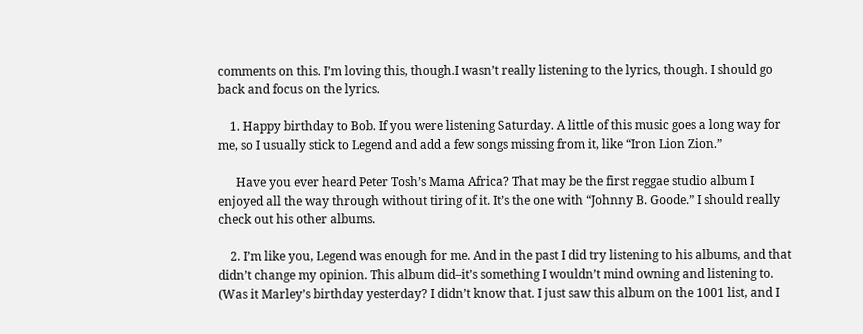comments on this. I’m loving this, though.I wasn’t really listening to the lyrics, though. I should go back and focus on the lyrics.

    1. Happy birthday to Bob. If you were listening Saturday. A little of this music goes a long way for me, so I usually stick to Legend and add a few songs missing from it, like “Iron Lion Zion.”

      Have you ever heard Peter Tosh’s Mama Africa? That may be the first reggae studio album I enjoyed all the way through without tiring of it. It’s the one with “Johnny B. Goode.” I should really check out his other albums.

    2. I’m like you, Legend was enough for me. And in the past I did try listening to his albums, and that didn’t change my opinion. This album did–it’s something I wouldn’t mind owning and listening to. (Was it Marley’s birthday yesterday? I didn’t know that. I just saw this album on the 1001 list, and I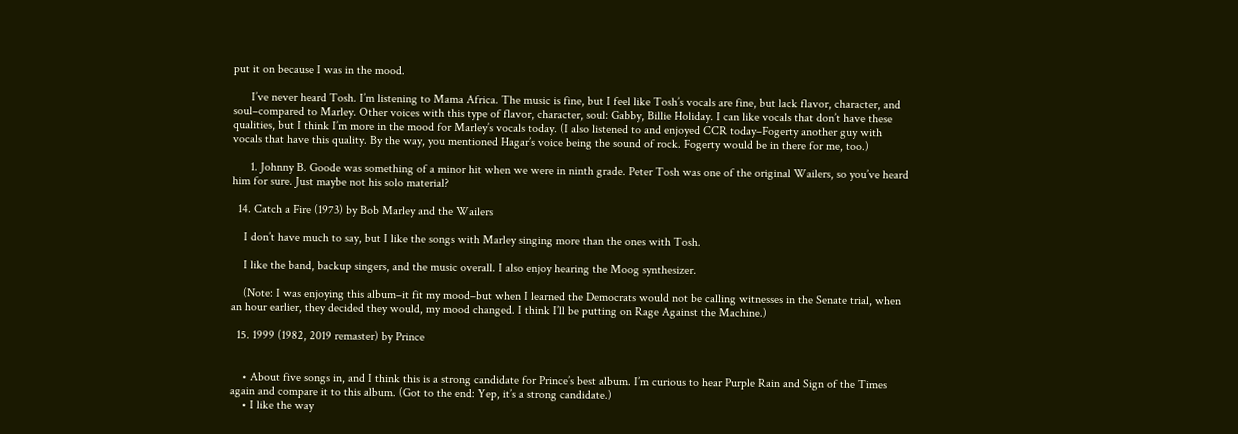put it on because I was in the mood.

      I’ve never heard Tosh. I’m listening to Mama Africa. The music is fine, but I feel like Tosh’s vocals are fine, but lack flavor, character, and soul–compared to Marley. Other voices with this type of flavor, character, soul: Gabby, Billie Holiday. I can like vocals that don’t have these qualities, but I think I’m more in the mood for Marley’s vocals today. (I also listened to and enjoyed CCR today–Fogerty another guy with vocals that have this quality. By the way, you mentioned Hagar’s voice being the sound of rock. Fogerty would be in there for me, too.)

      1. Johnny B. Goode was something of a minor hit when we were in ninth grade. Peter Tosh was one of the original Wailers, so you’ve heard him for sure. Just maybe not his solo material?

  14. Catch a Fire (1973) by Bob Marley and the Wailers

    I don’t have much to say, but I like the songs with Marley singing more than the ones with Tosh.

    I like the band, backup singers, and the music overall. I also enjoy hearing the Moog synthesizer.

    (Note: I was enjoying this album–it fit my mood–but when I learned the Democrats would not be calling witnesses in the Senate trial, when an hour earlier, they decided they would, my mood changed. I think I’ll be putting on Rage Against the Machine.)

  15. 1999 (1982, 2019 remaster) by Prince


    • About five songs in, and I think this is a strong candidate for Prince’s best album. I’m curious to hear Purple Rain and Sign of the Times again and compare it to this album. (Got to the end: Yep, it’s a strong candidate.)
    • I like the way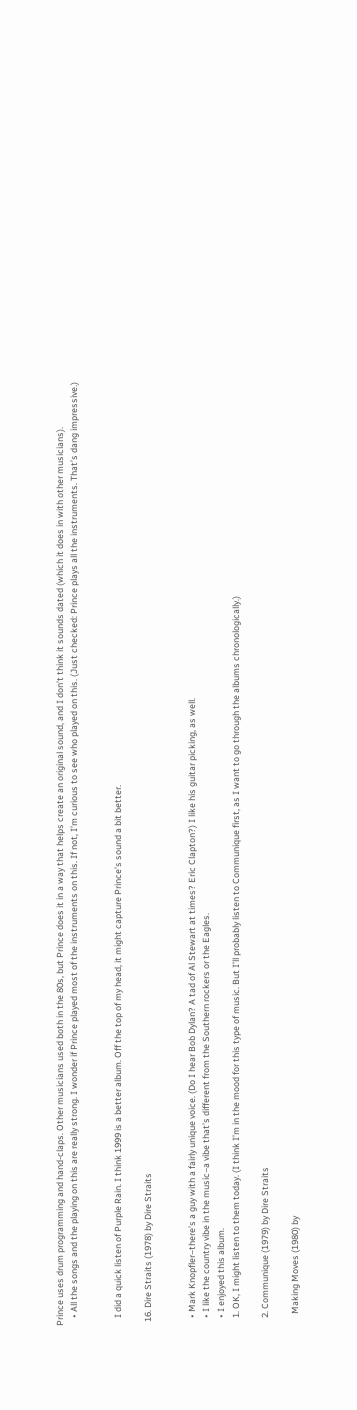Prince uses drum programming and hand-claps. Other musicians used both in the 80s, but Prince does it in a way that helps create an original sound, and I don’t think it sounds dated (which it does in with other musicians).
    • All the songs and the playing on this are really strong. I wonder if Prince played most of the instruments on this. If not, I’m curious to see who played on this. (Just checked: Prince plays all the instruments. That’s dang impressive.)


    I did a quick listen of Purple Rain. I think 1999 is a better album. Off the top of my head, it might capture Prince’s sound a bit better.

  16. Dire Straits (1978) by Dire Straits


    • Mark Knopfler–there’s a guy with a fairly unique voice. (Do I hear Bob Dylan? A tad of Al Stewart at times? Eric Clapton?) I like his guitar picking, as well.
    • I like the country vibe in the music–a vibe that’s different from the Southern rockers or the Eagles.
    • I enjoyed this album.
    1. OK, I might listen to them today. (I think I’m in the mood for this type of music. But I’ll probably listen to Communique first, as I want to go through the albums chronologically.)

    2. Communique (1979) by Dire Straits

      Making Moves (1980) by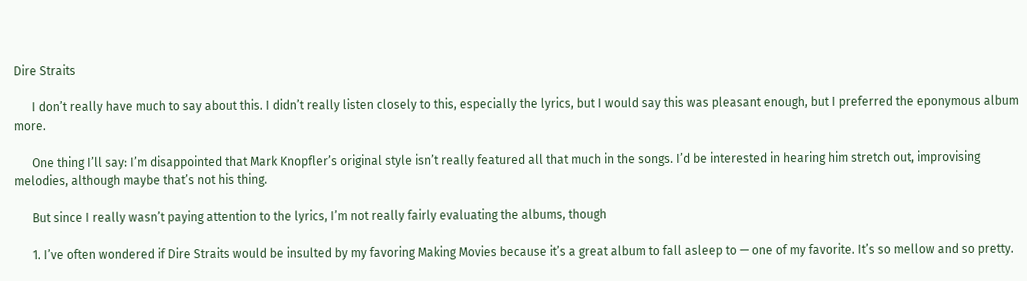Dire Straits

      I don’t really have much to say about this. I didn’t really listen closely to this, especially the lyrics, but I would say this was pleasant enough, but I preferred the eponymous album more.

      One thing I’ll say: I’m disappointed that Mark Knopfler’s original style isn’t really featured all that much in the songs. I’d be interested in hearing him stretch out, improvising melodies, although maybe that’s not his thing.

      But since I really wasn’t paying attention to the lyrics, I’m not really fairly evaluating the albums, though

      1. I’ve often wondered if Dire Straits would be insulted by my favoring Making Movies because it’s a great album to fall asleep to — one of my favorite. It’s so mellow and so pretty.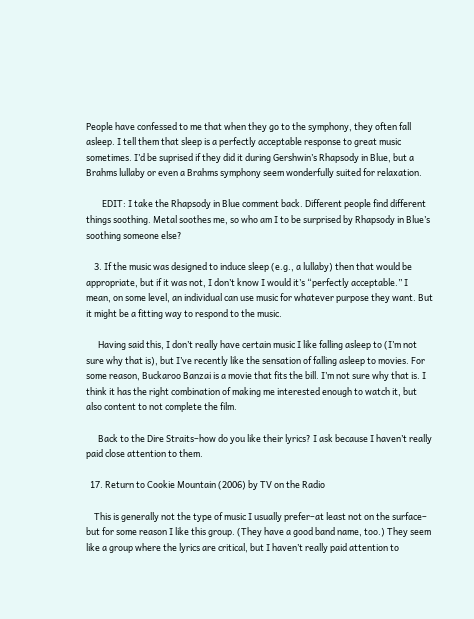People have confessed to me that when they go to the symphony, they often fall asleep. I tell them that sleep is a perfectly acceptable response to great music sometimes. I’d be suprised if they did it during Gershwin’s Rhapsody in Blue, but a Brahms lullaby or even a Brahms symphony seem wonderfully suited for relaxation.

        EDIT: I take the Rhapsody in Blue comment back. Different people find different things soothing. Metal soothes me, so who am I to be surprised by Rhapsody in Blue’s soothing someone else?

    3. If the music was designed to induce sleep (e.g., a lullaby) then that would be appropriate, but if it was not, I don’t know I would it’s “perfectly acceptable.” I mean, on some level, an individual can use music for whatever purpose they want. But it might be a fitting way to respond to the music.

      Having said this, I don’t really have certain music I like falling asleep to (I’m not sure why that is), but I’ve recently like the sensation of falling asleep to movies. For some reason, Buckaroo Banzai is a movie that fits the bill. I’m not sure why that is. I think it has the right combination of making me interested enough to watch it, but also content to not complete the film.

      Back to the Dire Straits–how do you like their lyrics? I ask because I haven’t really paid close attention to them.

  17. Return to Cookie Mountain (2006) by TV on the Radio

    This is generally not the type of music I usually prefer–at least not on the surface– but for some reason I like this group. (They have a good band name, too.) They seem like a group where the lyrics are critical, but I haven’t really paid attention to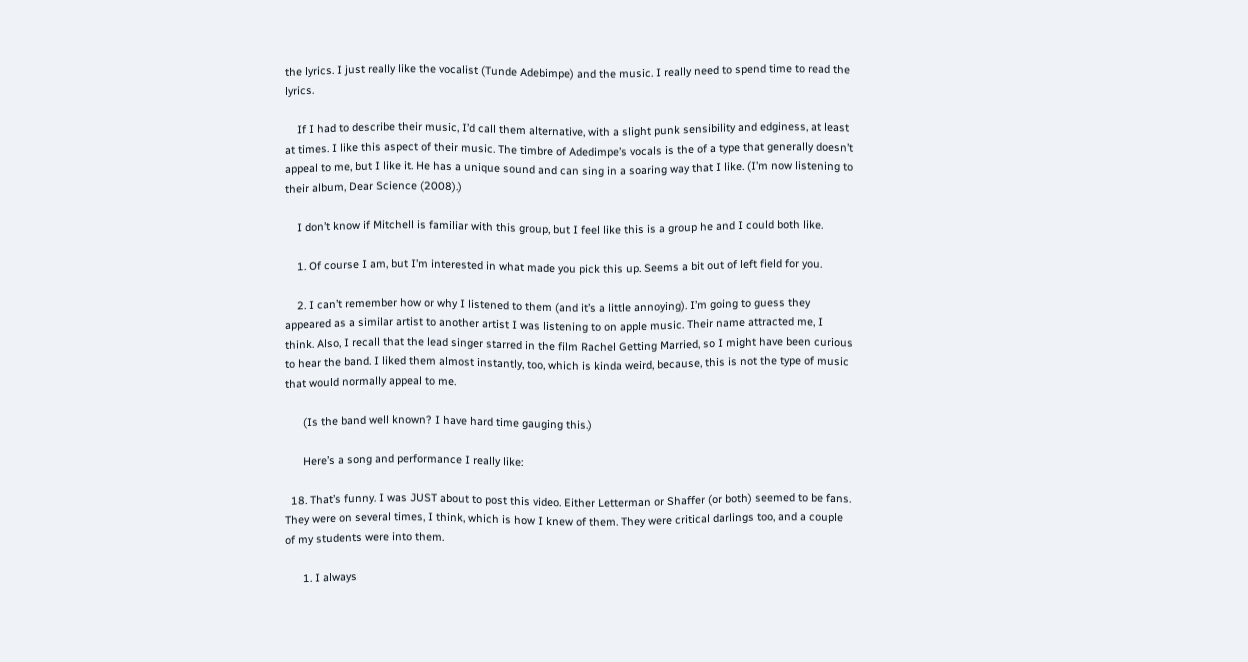the lyrics. I just really like the vocalist (Tunde Adebimpe) and the music. I really need to spend time to read the lyrics.

    If I had to describe their music, I’d call them alternative, with a slight punk sensibility and edginess, at least at times. I like this aspect of their music. The timbre of Adedimpe’s vocals is the of a type that generally doesn’t appeal to me, but I like it. He has a unique sound and can sing in a soaring way that I like. (I’m now listening to their album, Dear Science (2008).)

    I don’t know if Mitchell is familiar with this group, but I feel like this is a group he and I could both like.

    1. Of course I am, but I’m interested in what made you pick this up. Seems a bit out of left field for you.

    2. I can’t remember how or why I listened to them (and it’s a little annoying). I’m going to guess they appeared as a similar artist to another artist I was listening to on apple music. Their name attracted me, I think. Also, I recall that the lead singer starred in the film Rachel Getting Married, so I might have been curious to hear the band. I liked them almost instantly, too, which is kinda weird, because, this is not the type of music that would normally appeal to me.

      (Is the band well known? I have hard time gauging this.)

      Here’s a song and performance I really like:

  18. That’s funny. I was JUST about to post this video. Either Letterman or Shaffer (or both) seemed to be fans. They were on several times, I think, which is how I knew of them. They were critical darlings too, and a couple of my students were into them.

      1. I always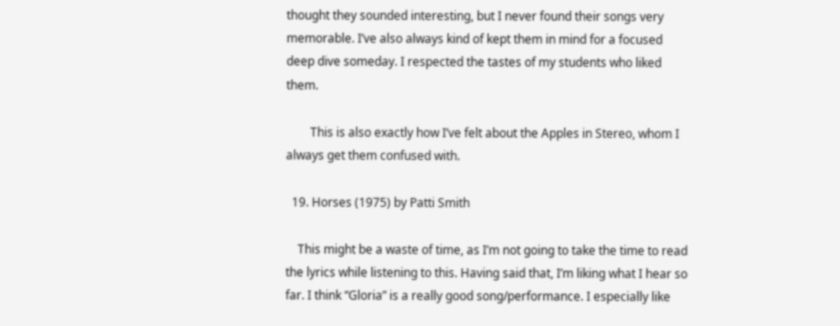thought they sounded interesting, but I never found their songs very memorable. I’ve also always kind of kept them in mind for a focused deep dive someday. I respected the tastes of my students who liked them.

        This is also exactly how I’ve felt about the Apples in Stereo, whom I always get them confused with.

  19. Horses (1975) by Patti Smith

    This might be a waste of time, as I’m not going to take the time to read the lyrics while listening to this. Having said that, I’m liking what I hear so far. I think “Gloria” is a really good song/performance. I especially like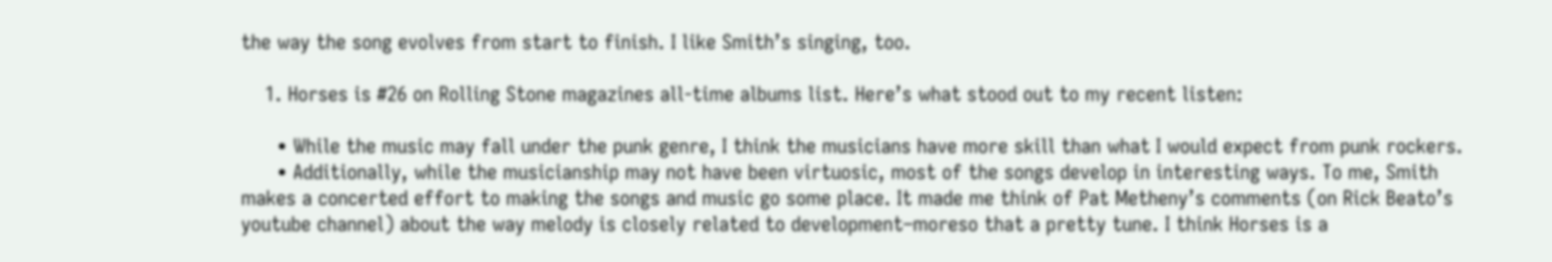the way the song evolves from start to finish. I like Smith’s singing, too.

    1. Horses is #26 on Rolling Stone magazines all-time albums list. Here’s what stood out to my recent listen:

      • While the music may fall under the punk genre, I think the musicians have more skill than what I would expect from punk rockers.
      • Additionally, while the musicianship may not have been virtuosic, most of the songs develop in interesting ways. To me, Smith makes a concerted effort to making the songs and music go some place. It made me think of Pat Metheny’s comments (on Rick Beato’s youtube channel) about the way melody is closely related to development–moreso that a pretty tune. I think Horses is a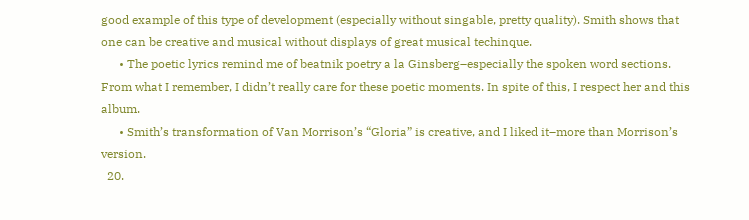good example of this type of development (especially without singable, pretty quality). Smith shows that one can be creative and musical without displays of great musical techinque.
      • The poetic lyrics remind me of beatnik poetry a la Ginsberg–especially the spoken word sections. From what I remember, I didn’t really care for these poetic moments. In spite of this, I respect her and this album.
      • Smith’s transformation of Van Morrison’s “Gloria” is creative, and I liked it–more than Morrison’s version.
  20.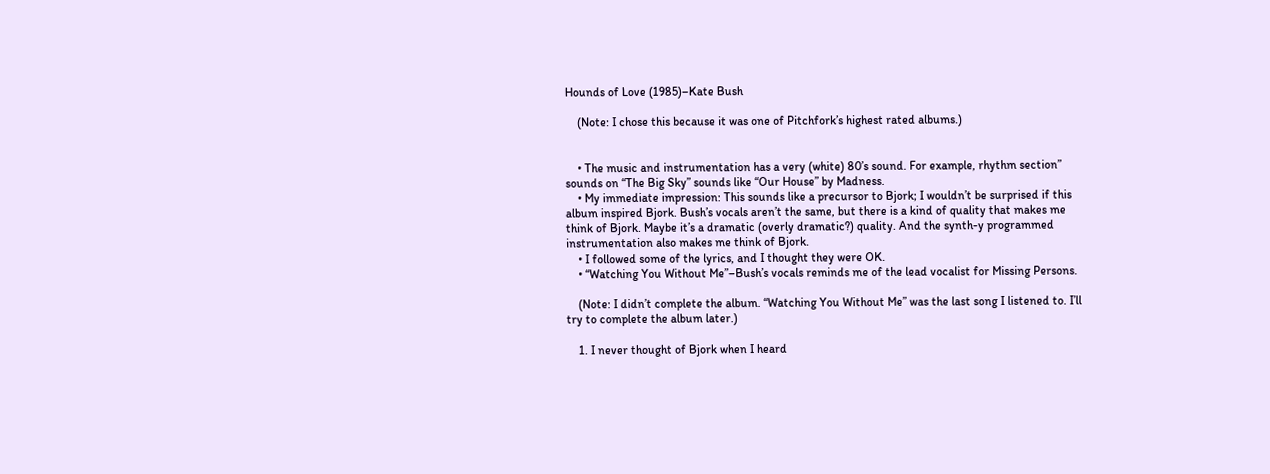Hounds of Love (1985)–Kate Bush

    (Note: I chose this because it was one of Pitchfork’s highest rated albums.)


    • The music and instrumentation has a very (white) 80’s sound. For example, rhythm section” sounds on “The Big Sky” sounds like “Our House” by Madness.
    • My immediate impression: This sounds like a precursor to Bjork; I wouldn’t be surprised if this album inspired Bjork. Bush’s vocals aren’t the same, but there is a kind of quality that makes me think of Bjork. Maybe it’s a dramatic (overly dramatic?) quality. And the synth-y programmed instrumentation also makes me think of Bjork.
    • I followed some of the lyrics, and I thought they were OK.
    • “Watching You Without Me”–Bush’s vocals reminds me of the lead vocalist for Missing Persons.

    (Note: I didn’t complete the album. “Watching You Without Me” was the last song I listened to. I’ll try to complete the album later.)

    1. I never thought of Bjork when I heard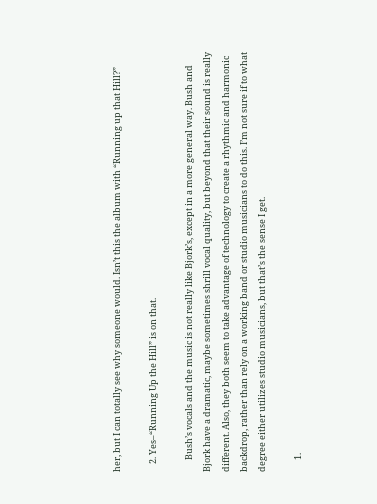her, but I can totally see why someone would. Isn’t this the album with “Running up that Hill?”

    2. Yes–“Running Up the Hill” is on that.

      Bush’s vocals and the music is not really like Bjork’s, except in a more general way. Bush and Bjork have a dramatic, maybe sometimes shrill vocal quality, but beyond that their sound is really different. Also, they both seem to take advantage of technology to create a rhythmic and harmonic backdrop, rather than rely on a working band or studio musicians to do this. I’m not sure if to what degree either utilizes studio musicians, but that’s the sense I get.

      1.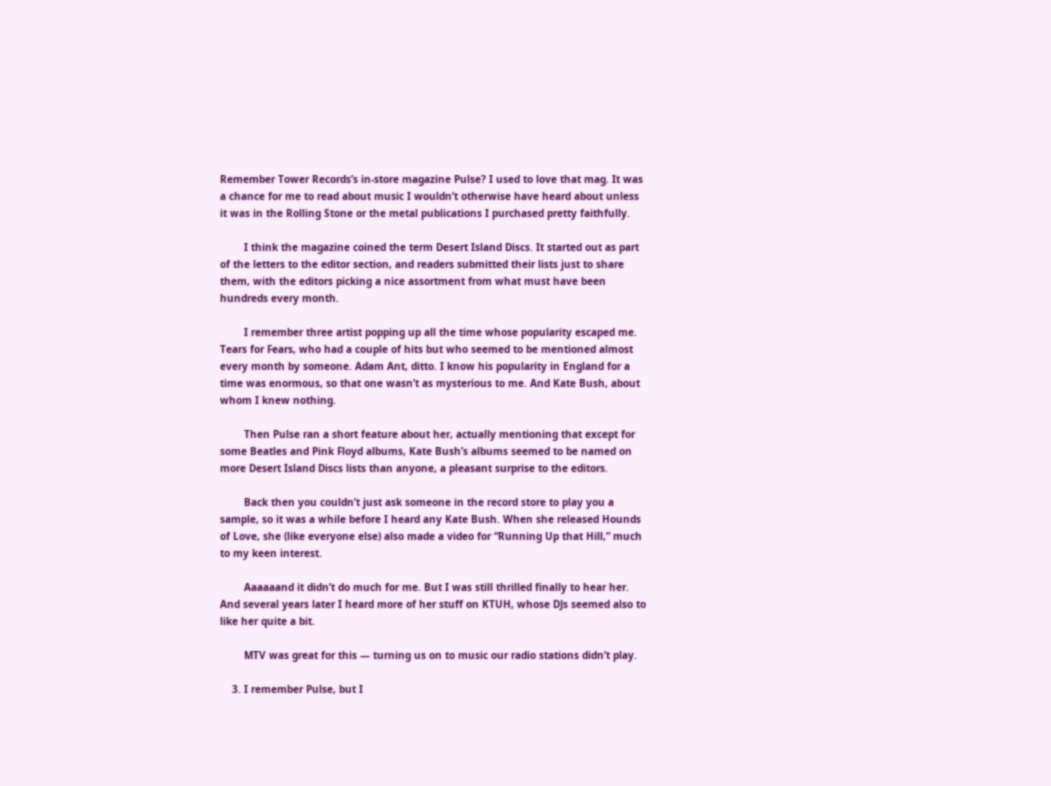Remember Tower Records’s in-store magazine Pulse? I used to love that mag. It was a chance for me to read about music I wouldn’t otherwise have heard about unless it was in the Rolling Stone or the metal publications I purchased pretty faithfully.

        I think the magazine coined the term Desert Island Discs. It started out as part of the letters to the editor section, and readers submitted their lists just to share them, with the editors picking a nice assortment from what must have been hundreds every month.

        I remember three artist popping up all the time whose popularity escaped me. Tears for Fears, who had a couple of hits but who seemed to be mentioned almost every month by someone. Adam Ant, ditto. I know his popularity in England for a time was enormous, so that one wasn’t as mysterious to me. And Kate Bush, about whom I knew nothing.

        Then Pulse ran a short feature about her, actually mentioning that except for some Beatles and Pink Floyd albums, Kate Bush’s albums seemed to be named on more Desert Island Discs lists than anyone, a pleasant surprise to the editors.

        Back then you couldn’t just ask someone in the record store to play you a sample, so it was a while before I heard any Kate Bush. When she released Hounds of Love, she (like everyone else) also made a video for “Running Up that Hill,” much to my keen interest.

        Aaaaaand it didn’t do much for me. But I was still thrilled finally to hear her. And several years later I heard more of her stuff on KTUH, whose DJs seemed also to like her quite a bit.

        MTV was great for this — turning us on to music our radio stations didn’t play.

    3. I remember Pulse, but I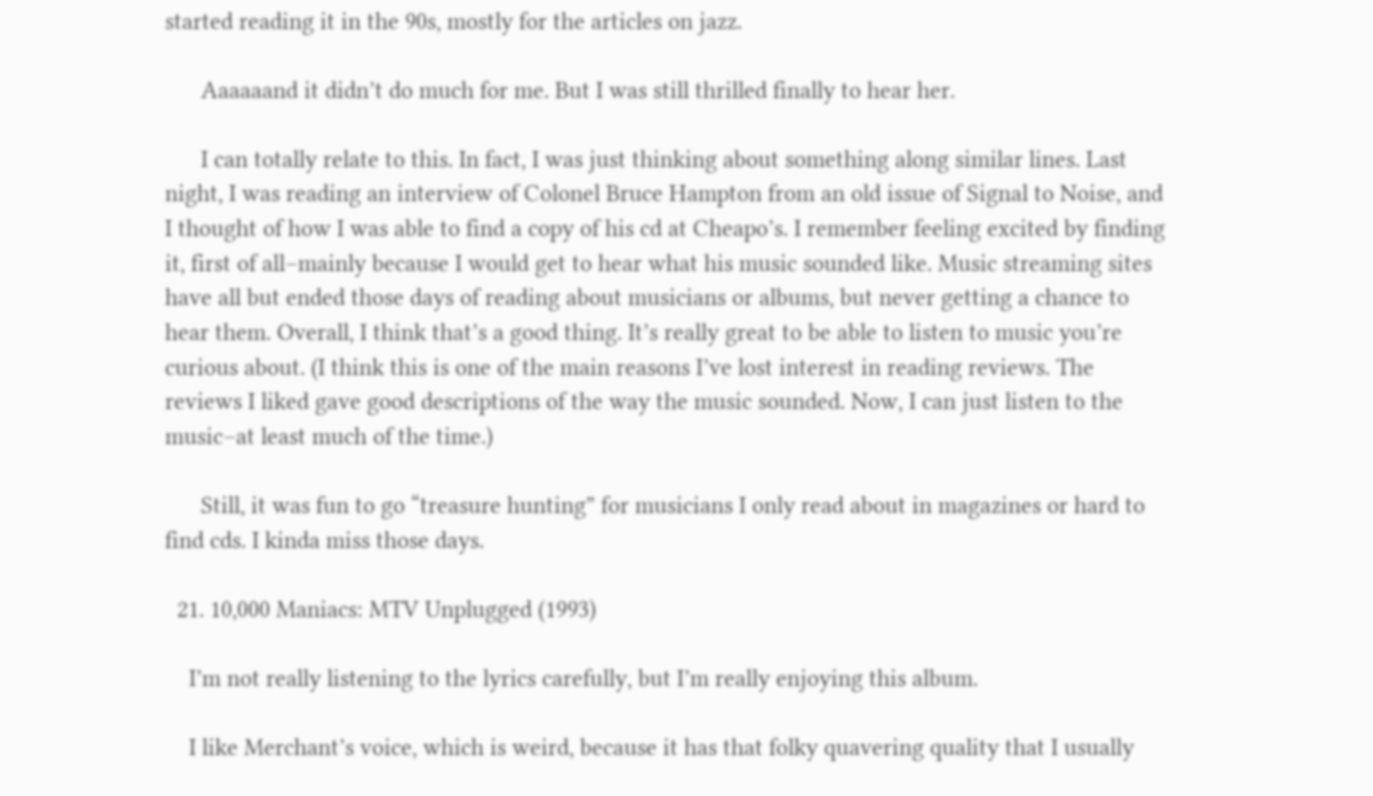started reading it in the 90s, mostly for the articles on jazz.

      Aaaaaand it didn’t do much for me. But I was still thrilled finally to hear her.

      I can totally relate to this. In fact, I was just thinking about something along similar lines. Last night, I was reading an interview of Colonel Bruce Hampton from an old issue of Signal to Noise, and I thought of how I was able to find a copy of his cd at Cheapo’s. I remember feeling excited by finding it, first of all–mainly because I would get to hear what his music sounded like. Music streaming sites have all but ended those days of reading about musicians or albums, but never getting a chance to hear them. Overall, I think that’s a good thing. It’s really great to be able to listen to music you’re curious about. (I think this is one of the main reasons I’ve lost interest in reading reviews. The reviews I liked gave good descriptions of the way the music sounded. Now, I can just listen to the music–at least much of the time.)

      Still, it was fun to go “treasure hunting” for musicians I only read about in magazines or hard to find cds. I kinda miss those days.

  21. 10,000 Maniacs: MTV Unplugged (1993)

    I’m not really listening to the lyrics carefully, but I’m really enjoying this album.

    I like Merchant’s voice, which is weird, because it has that folky quavering quality that I usually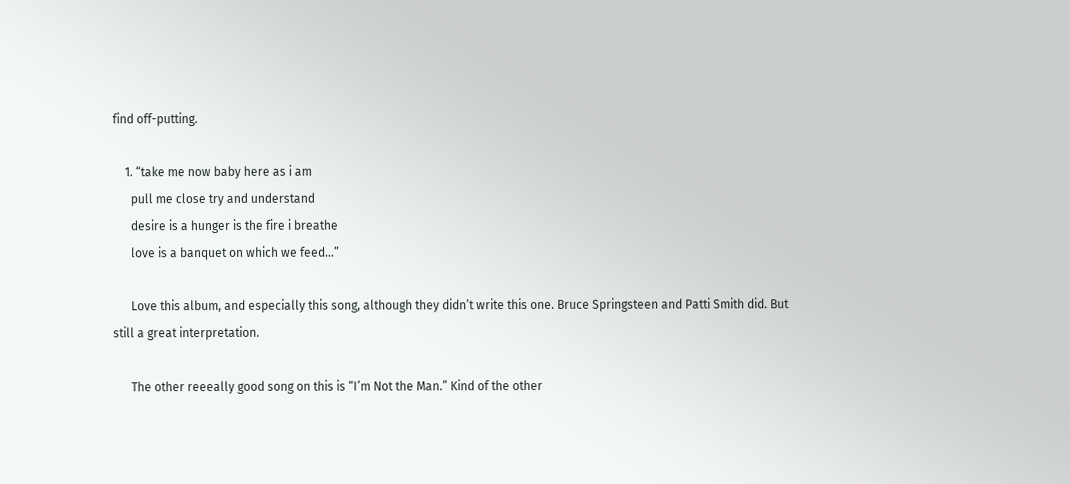find off-putting.

    1. “take me now baby here as i am
      pull me close try and understand
      desire is a hunger is the fire i breathe
      love is a banquet on which we feed…”

      Love this album, and especially this song, although they didn’t write this one. Bruce Springsteen and Patti Smith did. But still a great interpretation.

      The other reeeally good song on this is “I’m Not the Man.” Kind of the other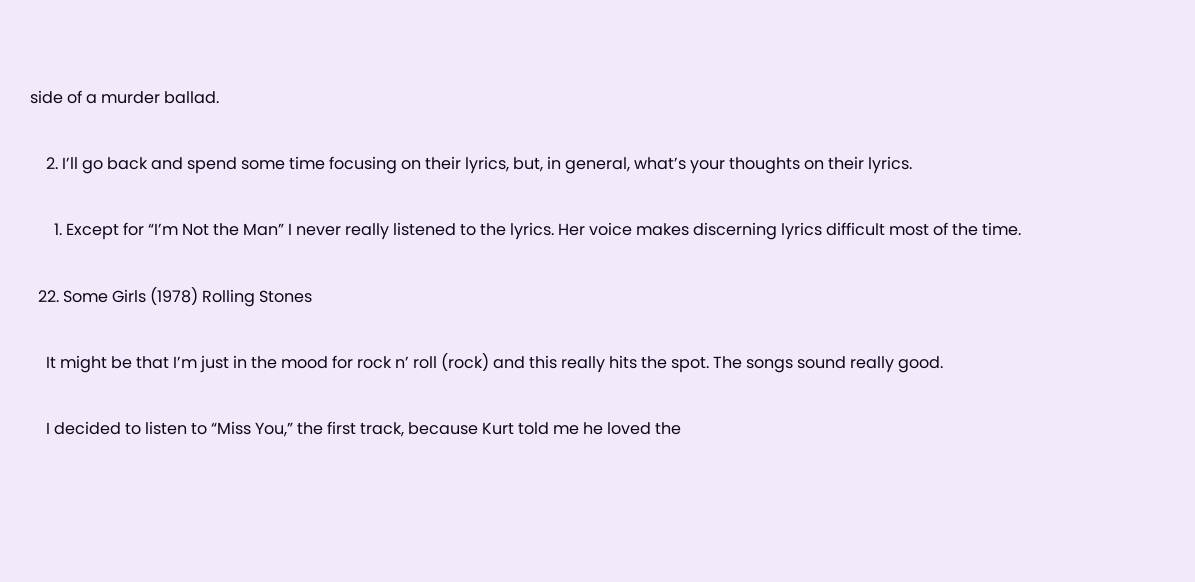side of a murder ballad.

    2. I’ll go back and spend some time focusing on their lyrics, but, in general, what’s your thoughts on their lyrics.

      1. Except for “I’m Not the Man” I never really listened to the lyrics. Her voice makes discerning lyrics difficult most of the time.

  22. Some Girls (1978) Rolling Stones

    It might be that I’m just in the mood for rock n’ roll (rock) and this really hits the spot. The songs sound really good.

    I decided to listen to “Miss You,” the first track, because Kurt told me he loved the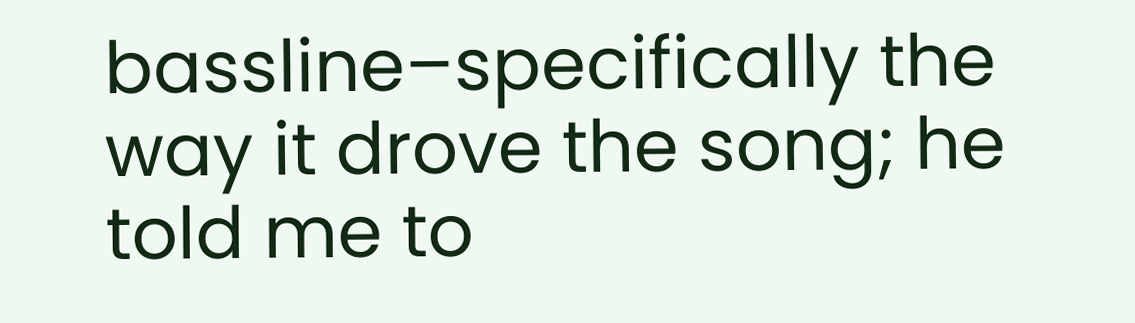bassline–specifically the way it drove the song; he told me to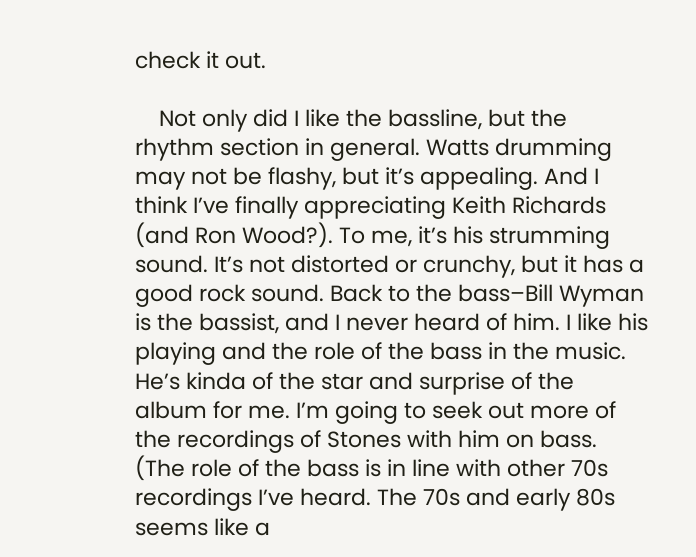check it out.

    Not only did I like the bassline, but the rhythm section in general. Watts drumming may not be flashy, but it’s appealing. And I think I’ve finally appreciating Keith Richards (and Ron Wood?). To me, it’s his strumming sound. It’s not distorted or crunchy, but it has a good rock sound. Back to the bass–Bill Wyman is the bassist, and I never heard of him. I like his playing and the role of the bass in the music. He’s kinda of the star and surprise of the album for me. I’m going to seek out more of the recordings of Stones with him on bass. (The role of the bass is in line with other 70s recordings I’ve heard. The 70s and early 80s seems like a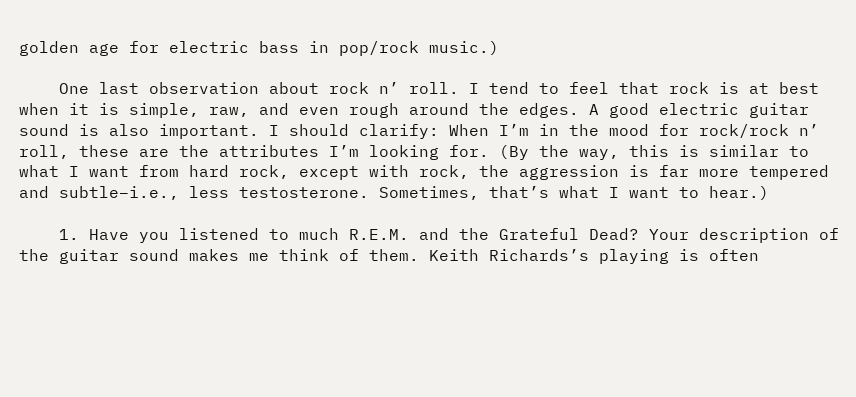golden age for electric bass in pop/rock music.)

    One last observation about rock n’ roll. I tend to feel that rock is at best when it is simple, raw, and even rough around the edges. A good electric guitar sound is also important. I should clarify: When I’m in the mood for rock/rock n’ roll, these are the attributes I’m looking for. (By the way, this is similar to what I want from hard rock, except with rock, the aggression is far more tempered and subtle–i.e., less testosterone. Sometimes, that’s what I want to hear.)

    1. Have you listened to much R.E.M. and the Grateful Dead? Your description of the guitar sound makes me think of them. Keith Richards’s playing is often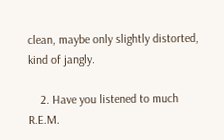clean, maybe only slightly distorted, kind of jangly.

    2. Have you listened to much R.E.M.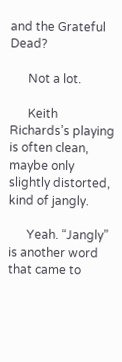and the Grateful Dead?

      Not a lot.

      Keith Richards’s playing is often clean, maybe only slightly distorted, kind of jangly.

      Yeah. “Jangly” is another word that came to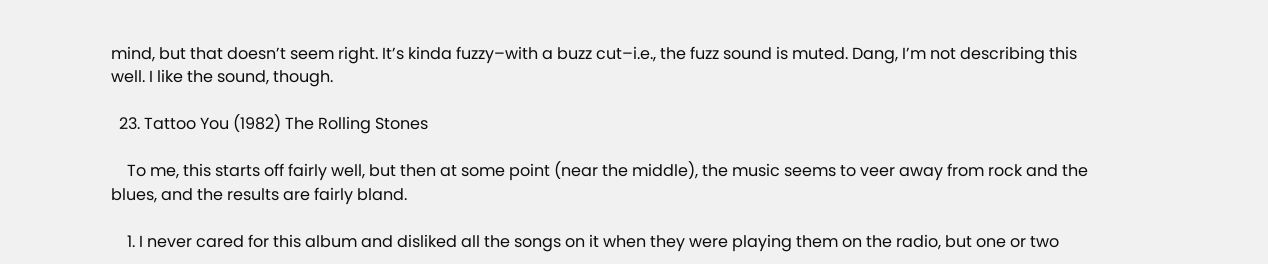mind, but that doesn’t seem right. It’s kinda fuzzy–with a buzz cut–i.e., the fuzz sound is muted. Dang, I’m not describing this well. I like the sound, though.

  23. Tattoo You (1982) The Rolling Stones

    To me, this starts off fairly well, but then at some point (near the middle), the music seems to veer away from rock and the blues, and the results are fairly bland.

    1. I never cared for this album and disliked all the songs on it when they were playing them on the radio, but one or two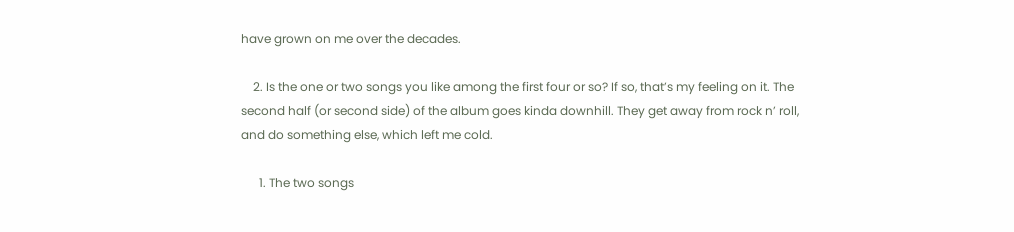have grown on me over the decades.

    2. Is the one or two songs you like among the first four or so? If so, that’s my feeling on it. The second half (or second side) of the album goes kinda downhill. They get away from rock n’ roll, and do something else, which left me cold.

      1. The two songs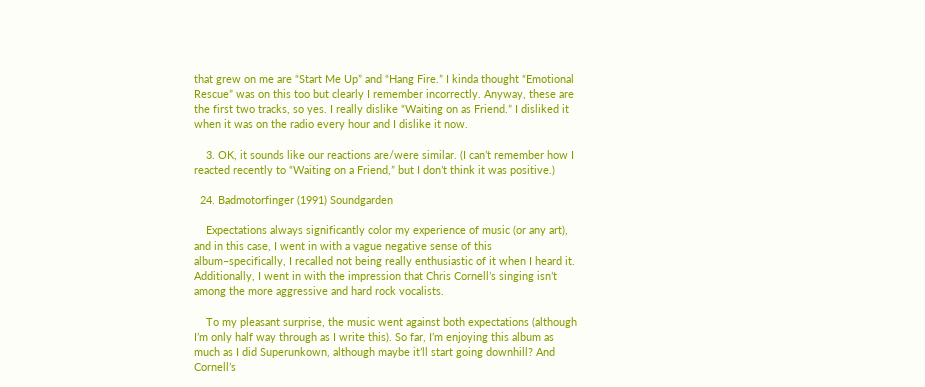that grew on me are “Start Me Up” and “Hang Fire.” I kinda thought “Emotional Rescue” was on this too but clearly I remember incorrectly. Anyway, these are the first two tracks, so yes. I really dislike “Waiting on as Friend.” I disliked it when it was on the radio every hour and I dislike it now.

    3. OK, it sounds like our reactions are/were similar. (I can’t remember how I reacted recently to “Waiting on a Friend,” but I don’t think it was positive.)

  24. Badmotorfinger (1991) Soundgarden

    Expectations always significantly color my experience of music (or any art), and in this case, I went in with a vague negative sense of this album–specifically, I recalled not being really enthusiastic of it when I heard it. Additionally, I went in with the impression that Chris Cornell’s singing isn’t among the more aggressive and hard rock vocalists.

    To my pleasant surprise, the music went against both expectations (although I’m only half way through as I write this). So far, I’m enjoying this album as much as I did Superunkown, although maybe it’ll start going downhill? And Cornell’s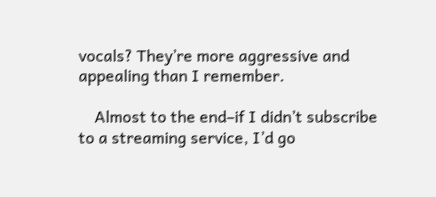vocals? They’re more aggressive and appealing than I remember.

    Almost to the end–if I didn’t subscribe to a streaming service, I’d go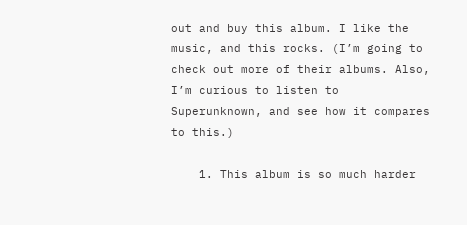out and buy this album. I like the music, and this rocks. (I’m going to check out more of their albums. Also, I’m curious to listen to Superunknown, and see how it compares to this.)

    1. This album is so much harder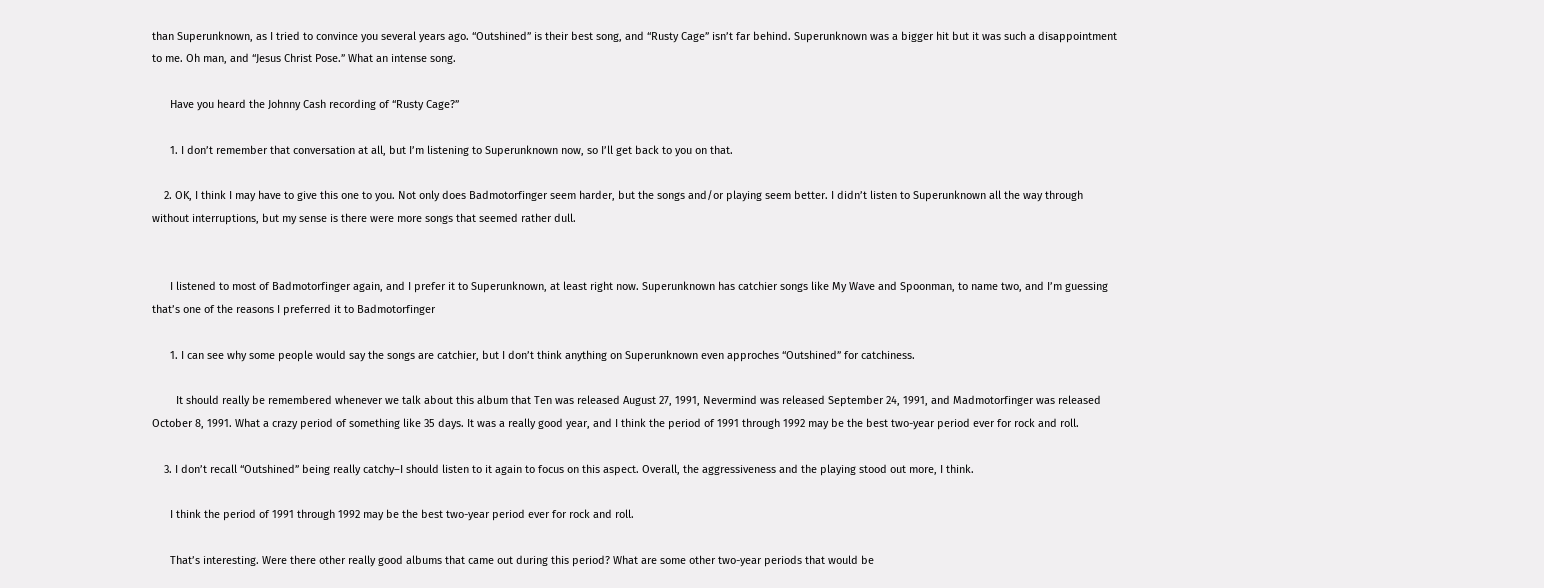than Superunknown, as I tried to convince you several years ago. “Outshined” is their best song, and “Rusty Cage” isn’t far behind. Superunknown was a bigger hit but it was such a disappointment to me. Oh man, and “Jesus Christ Pose.” What an intense song.

      Have you heard the Johnny Cash recording of “Rusty Cage?”

      1. I don’t remember that conversation at all, but I’m listening to Superunknown now, so I’ll get back to you on that.

    2. OK, I think I may have to give this one to you. Not only does Badmotorfinger seem harder, but the songs and/or playing seem better. I didn’t listen to Superunknown all the way through without interruptions, but my sense is there were more songs that seemed rather dull.


      I listened to most of Badmotorfinger again, and I prefer it to Superunknown, at least right now. Superunknown has catchier songs like My Wave and Spoonman, to name two, and I’m guessing that’s one of the reasons I preferred it to Badmotorfinger

      1. I can see why some people would say the songs are catchier, but I don’t think anything on Superunknown even approches “Outshined” for catchiness.

        It should really be remembered whenever we talk about this album that Ten was released August 27, 1991, Nevermind was released September 24, 1991, and Madmotorfinger was released October 8, 1991. What a crazy period of something like 35 days. It was a really good year, and I think the period of 1991 through 1992 may be the best two-year period ever for rock and roll.

    3. I don’t recall “Outshined” being really catchy–I should listen to it again to focus on this aspect. Overall, the aggressiveness and the playing stood out more, I think.

      I think the period of 1991 through 1992 may be the best two-year period ever for rock and roll.

      That’s interesting. Were there other really good albums that came out during this period? What are some other two-year periods that would be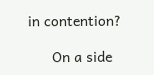in contention?

      On a side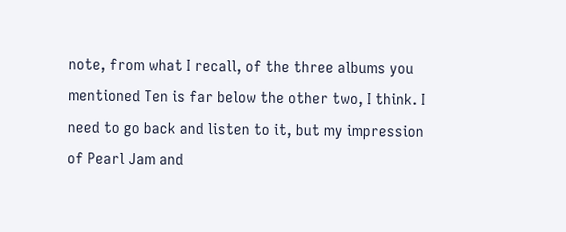note, from what I recall, of the three albums you mentioned Ten is far below the other two, I think. I need to go back and listen to it, but my impression of Pearl Jam and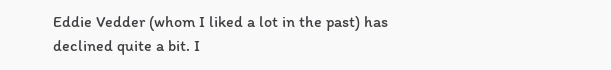Eddie Vedder (whom I liked a lot in the past) has declined quite a bit. I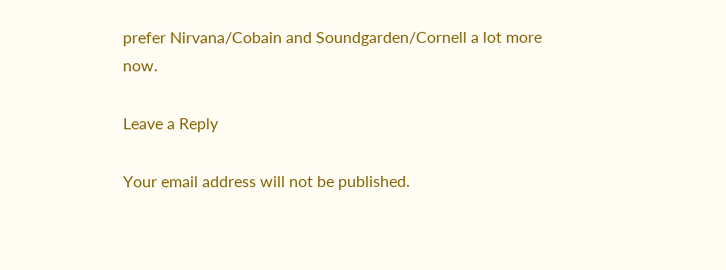prefer Nirvana/Cobain and Soundgarden/Cornell a lot more now.

Leave a Reply

Your email address will not be published.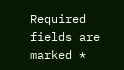Required fields are marked *